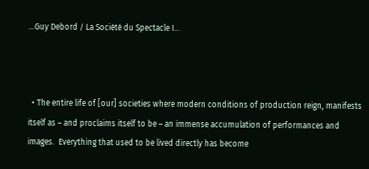…Guy Debord / La Société du Spectacle I…



  • The entire life of [our] societies where modern conditions of production reign, manifests itself as – and proclaims itself to be – an immense accumulation of performances and images.  Everything that used to be lived directly has become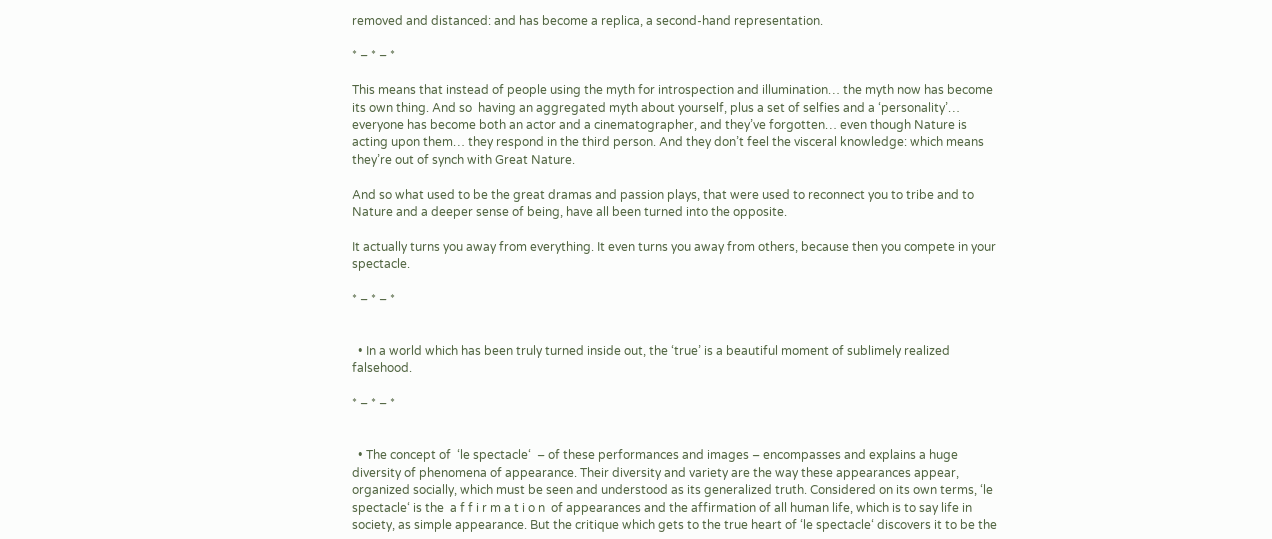removed and distanced: and has become a replica, a second-hand representation.

* – * – *

This means that instead of people using the myth for introspection and illumination… the myth now has become its own thing. And so  having an aggregated myth about yourself, plus a set of selfies and a ‘personality’…  everyone has become both an actor and a cinematographer, and they’ve forgotten… even though Nature is acting upon them… they respond in the third person. And they don’t feel the visceral knowledge: which means they’re out of synch with Great Nature.

And so what used to be the great dramas and passion plays, that were used to reconnect you to tribe and to Nature and a deeper sense of being, have all been turned into the opposite.

It actually turns you away from everything. It even turns you away from others, because then you compete in your spectacle.

* – * – *


  • In a world which has been truly turned inside out, the ‘true’ is a beautiful moment of sublimely realized falsehood.

* – * – *


  • The concept of  ‘le spectacle‘  – of these performances and images – encompasses and explains a huge diversity of phenomena of appearance. Their diversity and variety are the way these appearances appear, organized socially, which must be seen and understood as its generalized truth. Considered on its own terms, ‘le spectacle‘ is the  a f f i r m a t i o n  of appearances and the affirmation of all human life, which is to say life in society, as simple appearance. But the critique which gets to the true heart of ‘le spectacle‘ discovers it to be the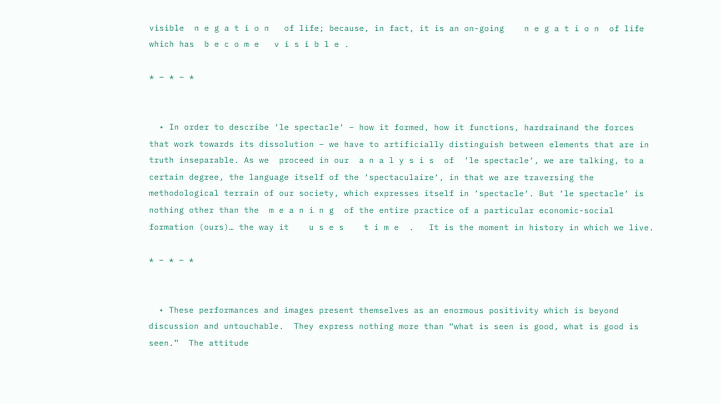visible  n e g a t i o n   of life; because, in fact, it is an on-going    n e g a t i o n  of life which has  b e c o m e   v i s i b l e .

* – * – *


  • In order to describe ‘le spectacle‘ – how it formed, how it functions, hardrainand the forces that work towards its dissolution – we have to artificially distinguish between elements that are in truth inseparable. As we  proceed in our  a n a l y s i s  of  ‘le spectacle‘, we are talking, to a certain degree, the language itself of the ‘spectaculaire‘, in that we are traversing the methodological terrain of our society, which expresses itself in ‘spectacle‘. But ‘le spectacle‘ is nothing other than the  m e a n i n g  of the entire practice of a particular economic-social formation (ours)… the way it    u s e s    t i m e  .   It is the moment in history in which we live.

* – * – *


  • These performances and images present themselves as an enormous positivity which is beyond discussion and untouchable.  They express nothing more than “what is seen is good, what is good is seen.”  The attitude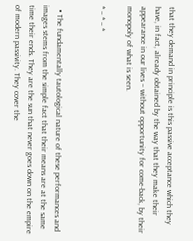that they demand in principle is this passive acceptance which they have, in fact, already obtained by the way that they make their appearance in our lives – without opportunity for come-back, by their monopoly of what is seen.

* – * – *


  • The fundamentally tautological nature of these performances and images stems from the simple fact that their means are at the same time their ends. They are the sun that never goes down on the empire of modern passivity. They cover the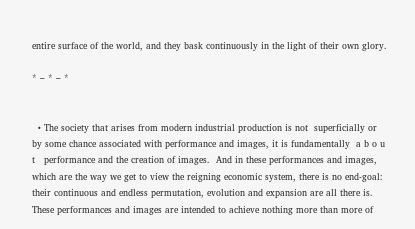entire surface of the world, and they bask continuously in the light of their own glory.

* – * – *


  • The society that arises from modern industrial production is not  superficially or by some chance associated with performance and images, it is fundamentally  a b o u t   performance and the creation of images.  And in these performances and images, which are the way we get to view the reigning economic system, there is no end-goal: their continuous and endless permutation, evolution and expansion are all there is. These performances and images are intended to achieve nothing more than more of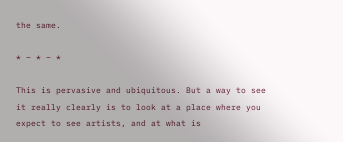the same.

* – * – *

This is pervasive and ubiquitous. But a way to see it really clearly is to look at a place where you expect to see artists, and at what is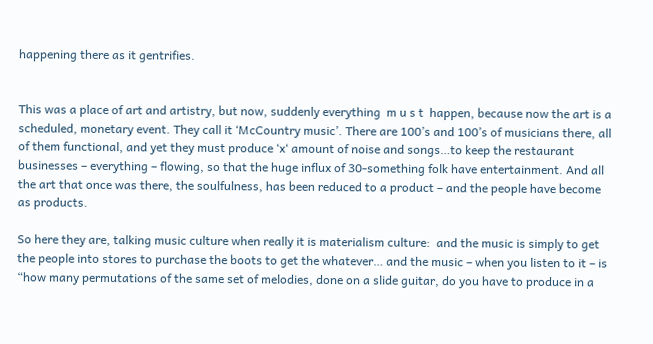happening there as it gentrifies.


This was a place of art and artistry, but now, suddenly everything  m u s t  happen, because now the art is a scheduled, monetary event. They call it ‘McCountry music’. There are 100’s and 100’s of musicians there, all of them functional, and yet they must produce ‘x‘ amount of noise and songs…to keep the restaurant businesses – everything – flowing, so that the huge influx of 30-something folk have entertainment. And all the art that once was there, the soulfulness, has been reduced to a product – and the people have become as products.

So here they are, talking music culture when really it is materialism culture:  and the music is simply to get the people into stores to purchase the boots to get the whatever… and the music – when you listen to it – is “how many permutations of the same set of melodies, done on a slide guitar, do you have to produce in a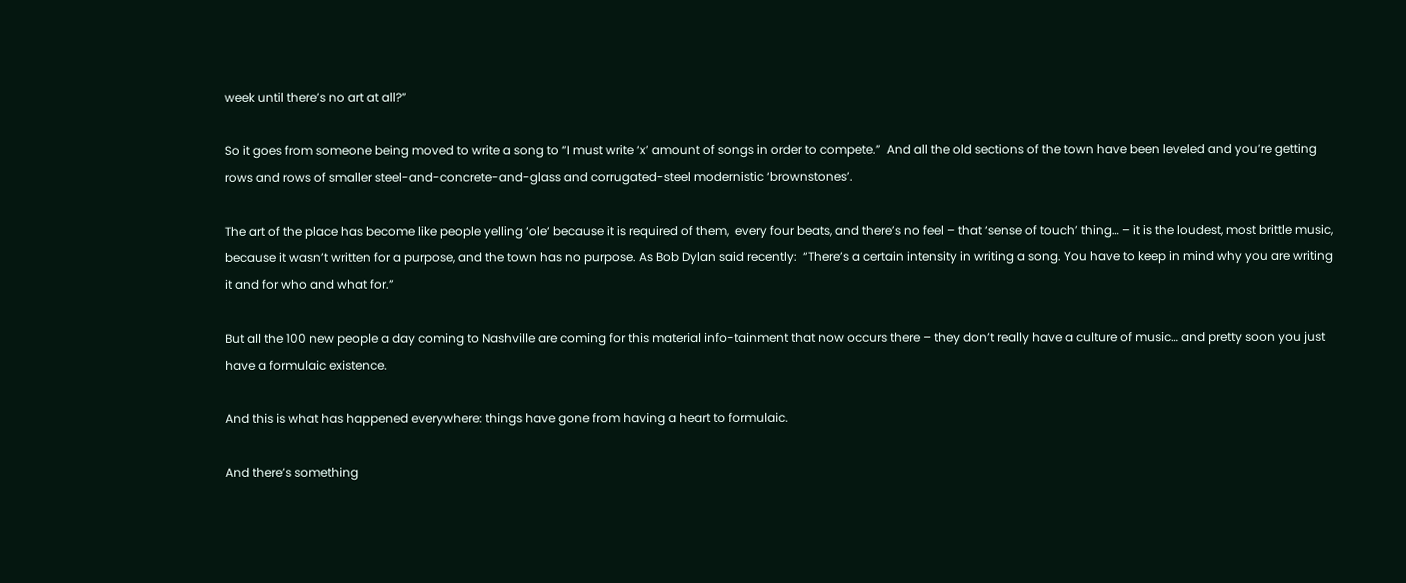week until there’s no art at all?”

So it goes from someone being moved to write a song to “I must write ‘x’ amount of songs in order to compete.”  And all the old sections of the town have been leveled and you’re getting rows and rows of smaller steel-and-concrete-and-glass and corrugated-steel modernistic ‘brownstones’.

The art of the place has become like people yelling ‘ole‘ because it is required of them,  every four beats, and there’s no feel – that ‘sense of touch’ thing… – it is the loudest, most brittle music, because it wasn’t written for a purpose, and the town has no purpose. As Bob Dylan said recently:  “There’s a certain intensity in writing a song. You have to keep in mind why you are writing it and for who and what for.”

But all the 100 new people a day coming to Nashville are coming for this material info-tainment that now occurs there – they don’t really have a culture of music… and pretty soon you just have a formulaic existence.

And this is what has happened everywhere: things have gone from having a heart to formulaic.

And there’s something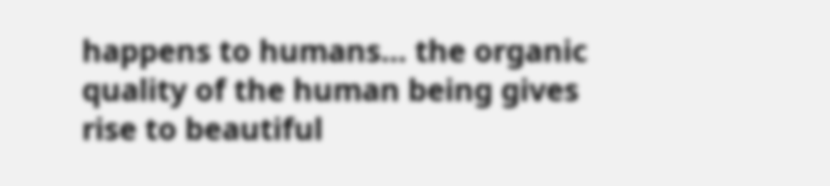happens to humans… the organic quality of the human being gives rise to beautiful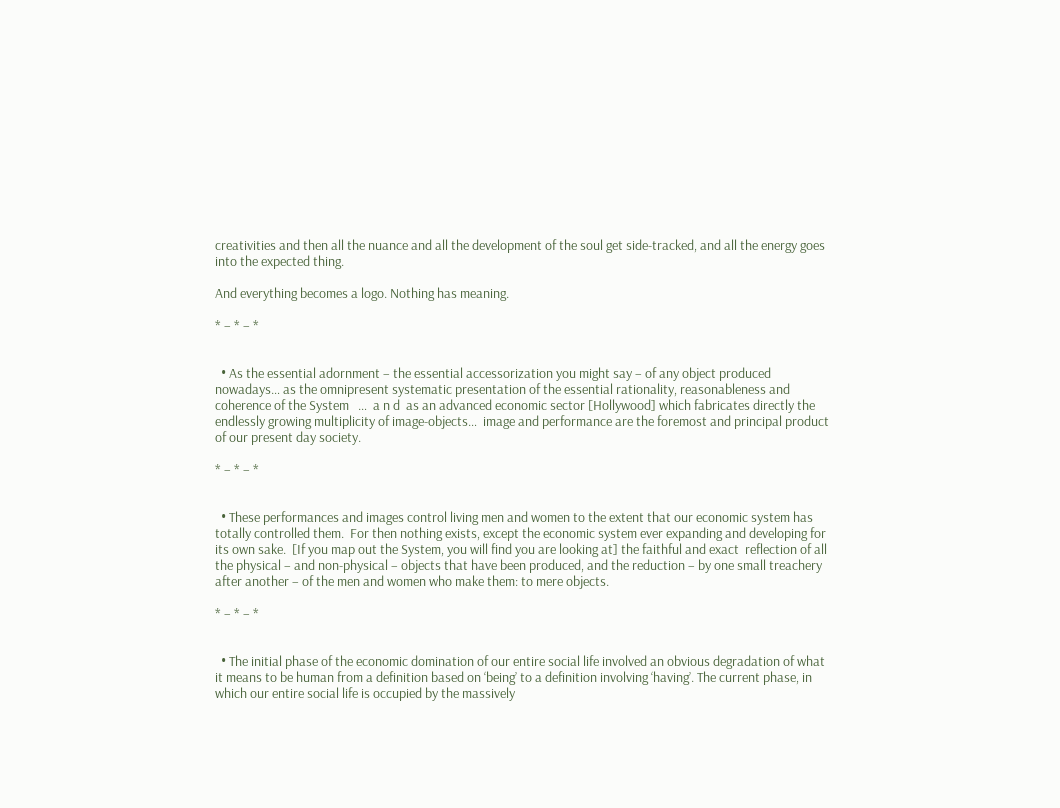creativities and then all the nuance and all the development of the soul get side-tracked, and all the energy goes into the expected thing.

And everything becomes a logo. Nothing has meaning.

* – * – *


  • As the essential adornment – the essential accessorization you might say – of any object produced nowadays… as the omnipresent systematic presentation of the essential rationality, reasonableness and coherence of the System   …  a n d  as an advanced economic sector [Hollywood] which fabricates directly the endlessly growing multiplicity of image-objects…  image and performance are the foremost and principal product of our present day society.

* – * – *


  • These performances and images control living men and women to the extent that our economic system has totally controlled them.  For then nothing exists, except the economic system ever expanding and developing for its own sake.  [If you map out the System, you will find you are looking at] the faithful and exact  reflection of all the physical – and non-physical – objects that have been produced, and the reduction – by one small treachery after another – of the men and women who make them: to mere objects.

* – * – *


  • The initial phase of the economic domination of our entire social life involved an obvious degradation of what it means to be human from a definition based on ‘being’ to a definition involving ‘having’. The current phase, in which our entire social life is occupied by the massively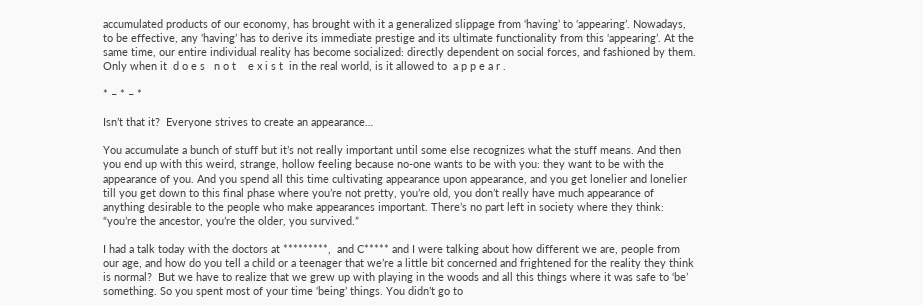accumulated products of our economy, has brought with it a generalized slippage from ‘having’ to ‘appearing’. Nowadays, to be effective, any ‘having’ has to derive its immediate prestige and its ultimate functionality from this ‘appearing’. At the same time, our entire individual reality has become socialized: directly dependent on social forces, and fashioned by them. Only when it  d o e s   n o t    e x i s t  in the real world, is it allowed to  a p p e a r .

* – * – *

Isn’t that it?  Everyone strives to create an appearance…

You accumulate a bunch of stuff but it’s not really important until some else recognizes what the stuff means. And then you end up with this weird, strange, hollow feeling because no-one wants to be with you: they want to be with the appearance of you. And you spend all this time cultivating appearance upon appearance, and you get lonelier and lonelier till you get down to this final phase where you’re not pretty, you’re old, you don’t really have much appearance of anything desirable to the people who make appearances important. There’s no part left in society where they think: “you’re the ancestor, you’re the older, you survived.”

I had a talk today with the doctors at *********,  and C***** and I were talking about how different we are, people from our age, and how do you tell a child or a teenager that we’re a little bit concerned and frightened for the reality they think is normal?  But we have to realize that we grew up with playing in the woods and all this things where it was safe to ‘be’ something. So you spent most of your time ‘being’ things. You didn’t go to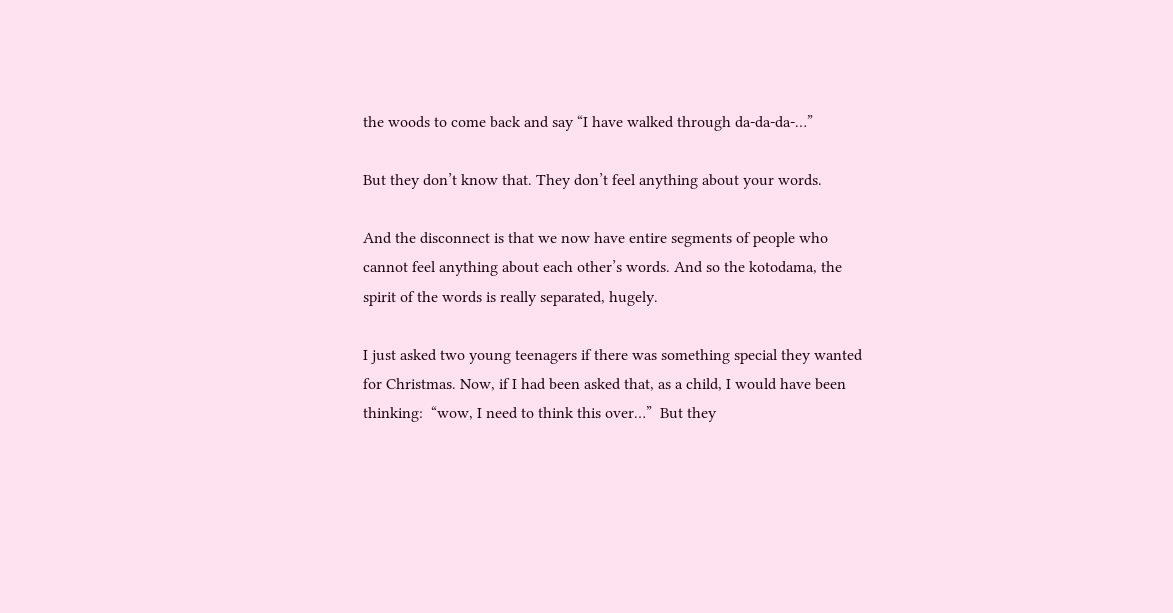the woods to come back and say “I have walked through da-da-da-…”

But they don’t know that. They don’t feel anything about your words.

And the disconnect is that we now have entire segments of people who cannot feel anything about each other’s words. And so the kotodama, the spirit of the words is really separated, hugely.

I just asked two young teenagers if there was something special they wanted for Christmas. Now, if I had been asked that, as a child, I would have been thinking:  “wow, I need to think this over…”  But they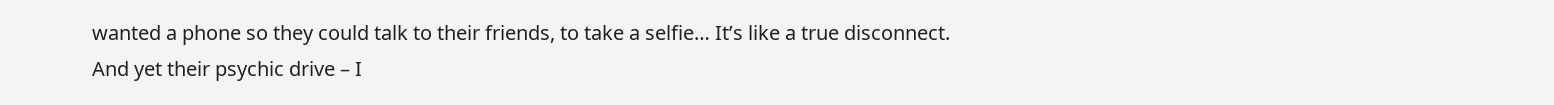wanted a phone so they could talk to their friends, to take a selfie… It’s like a true disconnect. And yet their psychic drive – I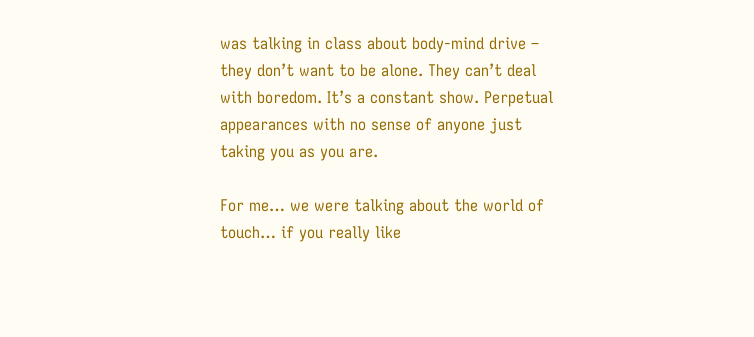was talking in class about body-mind drive – they don’t want to be alone. They can’t deal with boredom. It’s a constant show. Perpetual appearances with no sense of anyone just taking you as you are.

For me… we were talking about the world of touch… if you really like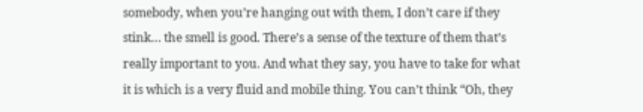somebody, when you’re hanging out with them, I don’t care if they stink… the smell is good. There’s a sense of the texture of them that’s really important to you. And what they say, you have to take for what it is which is a very fluid and mobile thing. You can’t think “Oh, they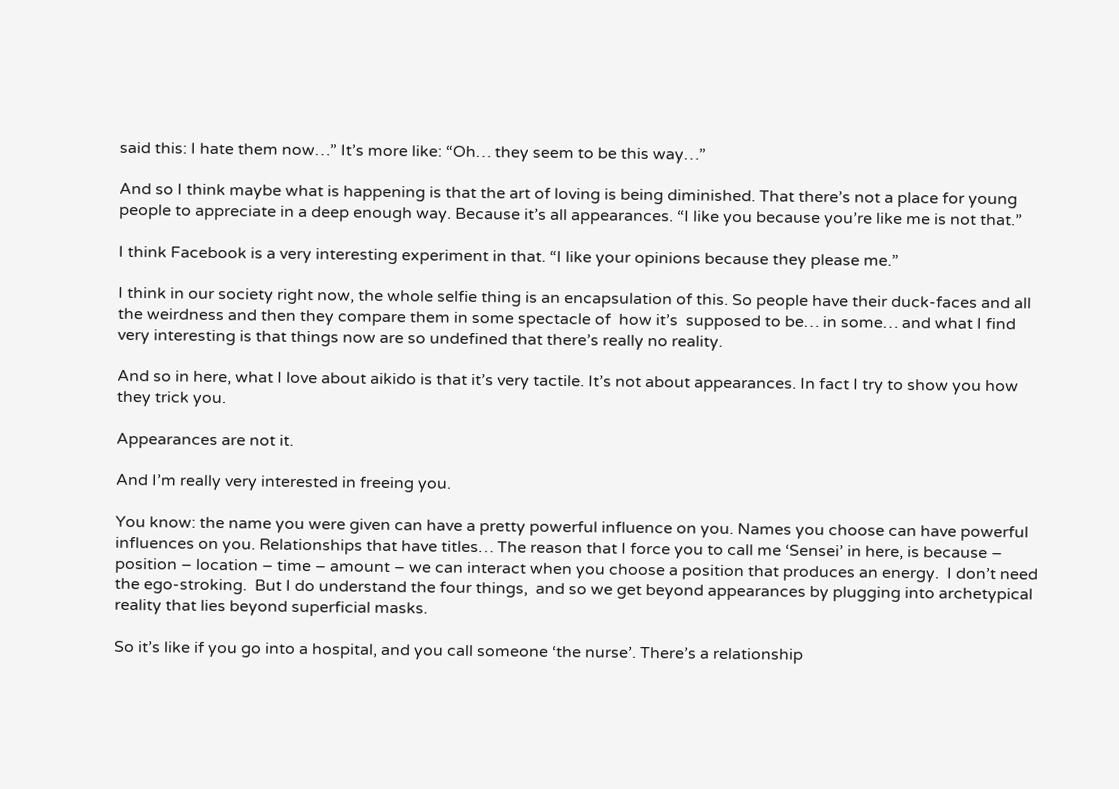said this: I hate them now…” It’s more like: “Oh… they seem to be this way…”

And so I think maybe what is happening is that the art of loving is being diminished. That there’s not a place for young people to appreciate in a deep enough way. Because it’s all appearances. “I like you because you’re like me is not that.”

I think Facebook is a very interesting experiment in that. “I like your opinions because they please me.”

I think in our society right now, the whole selfie thing is an encapsulation of this. So people have their duck-faces and all the weirdness and then they compare them in some spectacle of  how it’s  supposed to be… in some… and what I find very interesting is that things now are so undefined that there’s really no reality.

And so in here, what I love about aikido is that it’s very tactile. It’s not about appearances. In fact I try to show you how they trick you.

Appearances are not it.

And I’m really very interested in freeing you.

You know: the name you were given can have a pretty powerful influence on you. Names you choose can have powerful influences on you. Relationships that have titles… The reason that I force you to call me ‘Sensei’ in here, is because – position – location – time – amount – we can interact when you choose a position that produces an energy.  I don’t need the ego-stroking.  But I do understand the four things,  and so we get beyond appearances by plugging into archetypical reality that lies beyond superficial masks.

So it’s like if you go into a hospital, and you call someone ‘the nurse’. There’s a relationship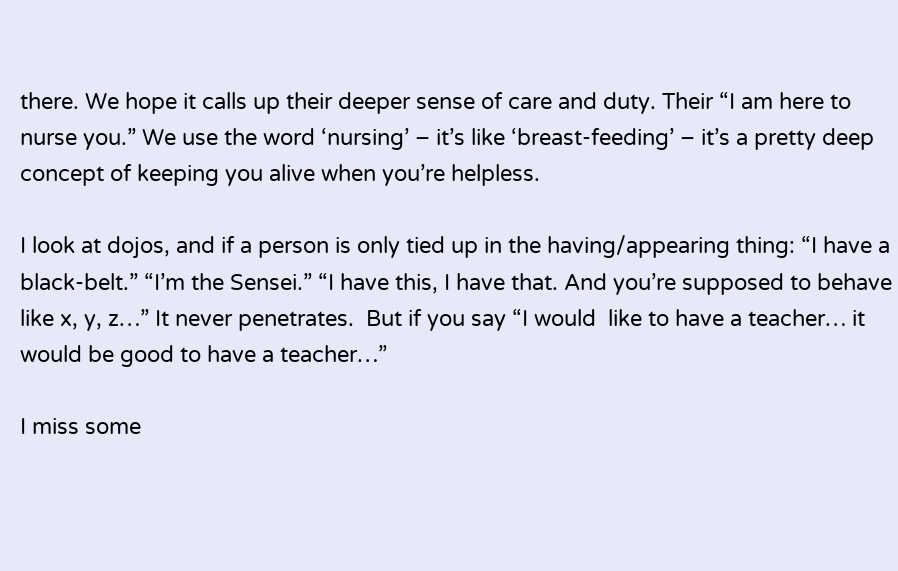there. We hope it calls up their deeper sense of care and duty. Their “I am here to nurse you.” We use the word ‘nursing’ – it’s like ‘breast-feeding’ – it’s a pretty deep concept of keeping you alive when you’re helpless.

I look at dojos, and if a person is only tied up in the having/appearing thing: “I have a black-belt.” “I’m the Sensei.” “I have this, I have that. And you’re supposed to behave like x, y, z…” It never penetrates.  But if you say “I would  like to have a teacher… it would be good to have a teacher…”

I miss some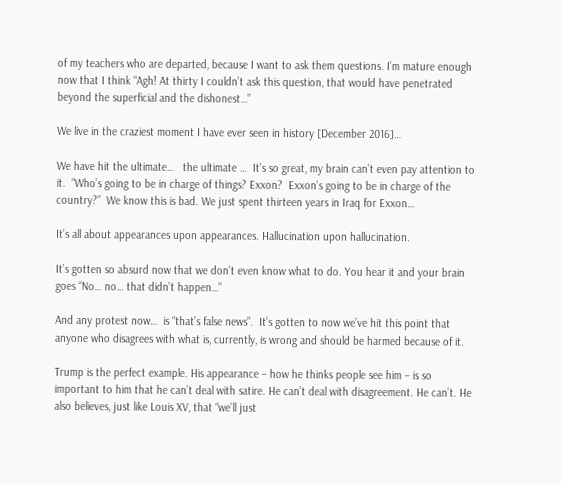of my teachers who are departed, because I want to ask them questions. I’m mature enough now that I think “Agh! At thirty I couldn’t ask this question, that would have penetrated beyond the superficial and the dishonest…”

We live in the craziest moment I have ever seen in history [December 2016]…

We have hit the ultimate…   the ultimate …  It’s so great, my brain can’t even pay attention to it.  “Who’s going to be in charge of things? Exxon?  Exxon’s going to be in charge of the country?”  We know this is bad. We just spent thirteen years in Iraq for Exxon…

It’s all about appearances upon appearances. Hallucination upon hallucination.

It’s gotten so absurd now that we don’t even know what to do. You hear it and your brain goes “No… no… that didn’t happen…”

And any protest now…  is “that’s false news”.  It’s gotten to now we’ve hit this point that anyone who disagrees with what is, currently, is wrong and should be harmed because of it.

Trump is the perfect example. His appearance – how he thinks people see him – is so important to him that he can’t deal with satire. He can’t deal with disagreement. He can’t. He also believes, just like Louis XV, that “we’ll just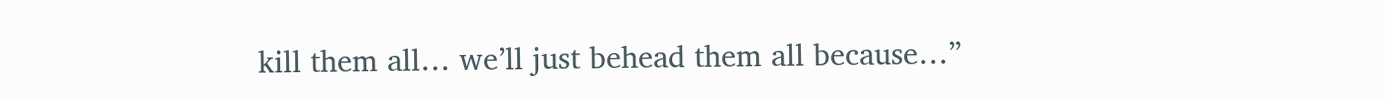kill them all… we’ll just behead them all because…”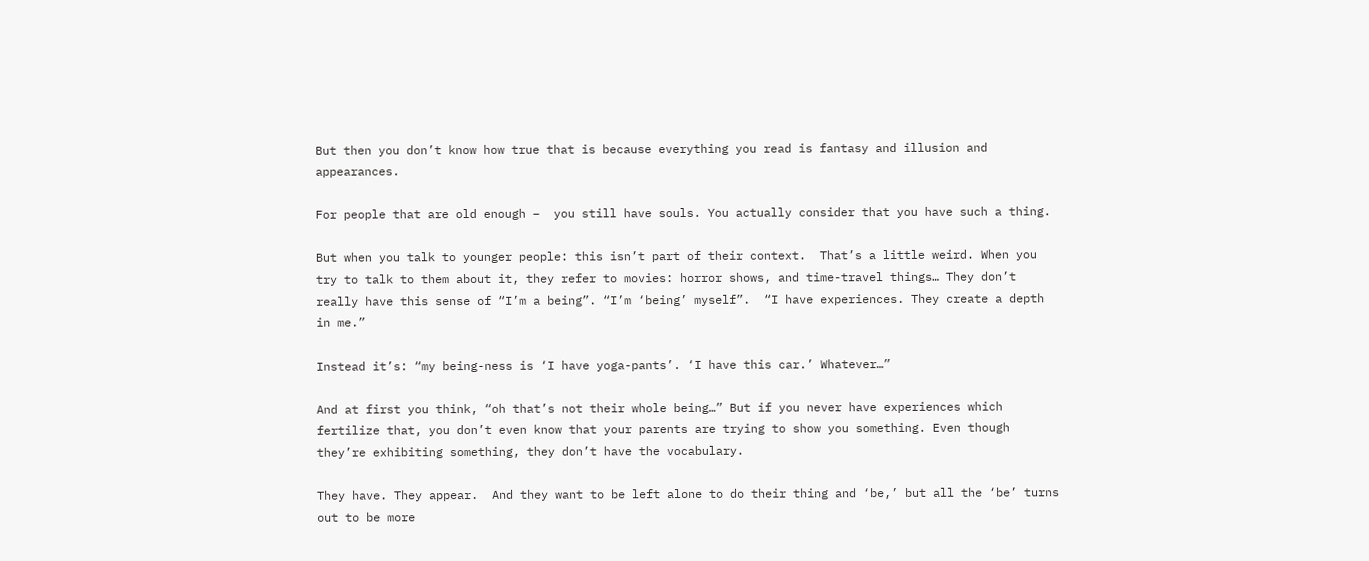But then you don’t know how true that is because everything you read is fantasy and illusion and appearances.

For people that are old enough –  you still have souls. You actually consider that you have such a thing.

But when you talk to younger people: this isn’t part of their context.  That’s a little weird. When you try to talk to them about it, they refer to movies: horror shows, and time-travel things… They don’t really have this sense of “I’m a being”. “I’m ‘being’ myself”.  “I have experiences. They create a depth in me.”

Instead it’s: “my being-ness is ‘I have yoga-pants’. ‘I have this car.’ Whatever…”

And at first you think, “oh that’s not their whole being…” But if you never have experiences which fertilize that, you don’t even know that your parents are trying to show you something. Even though they’re exhibiting something, they don’t have the vocabulary.

They have. They appear.  And they want to be left alone to do their thing and ‘be,’ but all the ‘be’ turns out to be more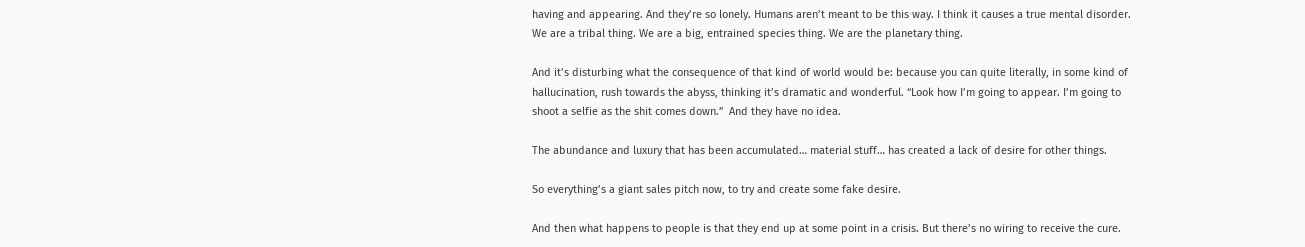having and appearing. And they’re so lonely. Humans aren’t meant to be this way. I think it causes a true mental disorder. We are a tribal thing. We are a big, entrained species thing. We are the planetary thing.

And it’s disturbing what the consequence of that kind of world would be: because you can quite literally, in some kind of hallucination, rush towards the abyss, thinking it’s dramatic and wonderful. “Look how I’m going to appear. I’m going to shoot a selfie as the shit comes down.”  And they have no idea.

The abundance and luxury that has been accumulated… material stuff… has created a lack of desire for other things.

So everything’s a giant sales pitch now, to try and create some fake desire.

And then what happens to people is that they end up at some point in a crisis. But there’s no wiring to receive the cure.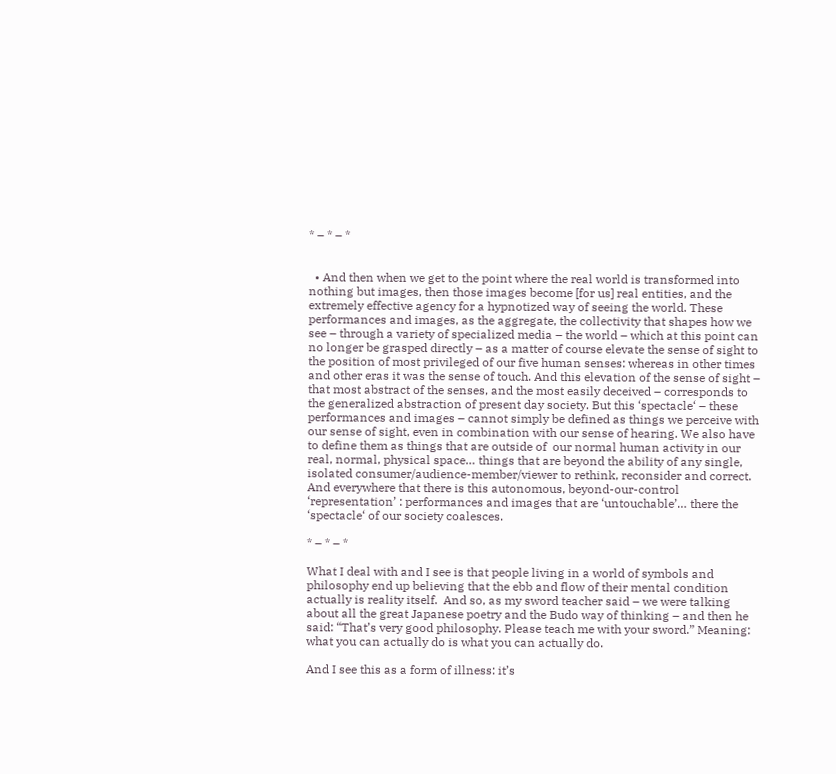* – * – *


  • And then when we get to the point where the real world is transformed into nothing but images, then those images become [for us] real entities, and the extremely effective agency for a hypnotized way of seeing the world. These performances and images, as the aggregate, the collectivity that shapes how we see – through a variety of specialized media – the world – which at this point can no longer be grasped directly – as a matter of course elevate the sense of sight to the position of most privileged of our five human senses: whereas in other times and other eras it was the sense of touch. And this elevation of the sense of sight – that most abstract of the senses, and the most easily deceived – corresponds to the generalized abstraction of present day society. But this ‘spectacle‘ – these performances and images – cannot simply be defined as things we perceive with our sense of sight, even in combination with our sense of hearing. We also have to define them as things that are outside of  our normal human activity in our real, normal, physical space… things that are beyond the ability of any single, isolated consumer/audience-member/viewer to rethink, reconsider and correct. And everywhere that there is this autonomous, beyond-our-control  ‘representation’ : performances and images that are ‘untouchable’… there the ‘spectacle‘ of our society coalesces.

* – * – *

What I deal with and I see is that people living in a world of symbols and philosophy end up believing that the ebb and flow of their mental condition actually is reality itself.  And so, as my sword teacher said – we were talking about all the great Japanese poetry and the Budo way of thinking – and then he said: “That’s very good philosophy. Please teach me with your sword.” Meaning: what you can actually do is what you can actually do.

And I see this as a form of illness: it’s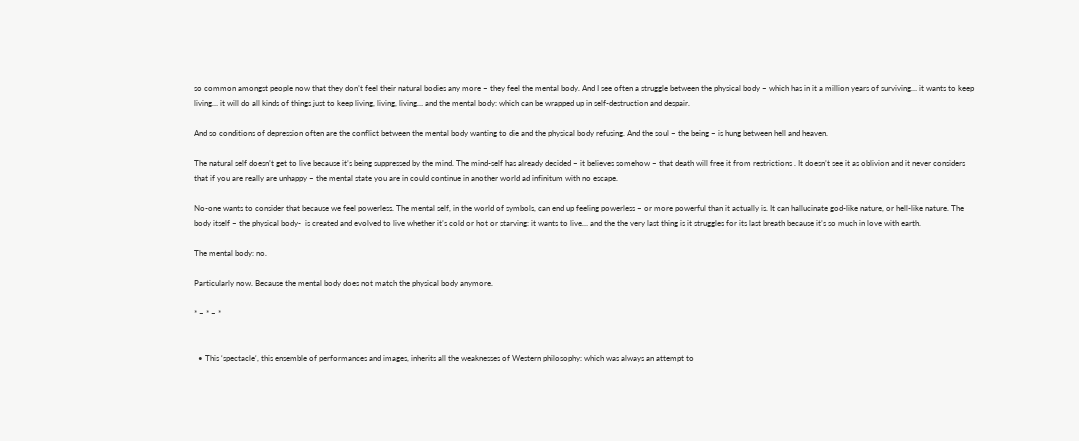so common amongst people now that they don’t feel their natural bodies any more – they feel the mental body. And I see often a struggle between the physical body – which has in it a million years of surviving… it wants to keep living… it will do all kinds of things just to keep living, living, living… and the mental body: which can be wrapped up in self-destruction and despair.

And so conditions of depression often are the conflict between the mental body wanting to die and the physical body refusing. And the soul – the being – is hung between hell and heaven.

The natural self doesn’t get to live because it’s being suppressed by the mind. The mind-self has already decided – it believes somehow – that death will free it from restrictions . It doesn’t see it as oblivion and it never considers that if you are really are unhappy – the mental state you are in could continue in another world ad infinitum with no escape.

No-one wants to consider that because we feel powerless. The mental self, in the world of symbols, can end up feeling powerless – or more powerful than it actually is. It can hallucinate god-like nature, or hell-like nature. The body itself – the physical body-  is created and evolved to live whether it’s cold or hot or starving: it wants to live… and the the very last thing is it struggles for its last breath because it’s so much in love with earth.

The mental body: no.

Particularly now. Because the mental body does not match the physical body anymore.

* – * – *


  • This ‘spectacle‘, this ensemble of performances and images, inherits all the weaknesses of Western philosophy: which was always an attempt to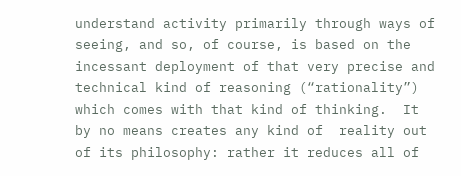understand activity primarily through ways of seeing, and so, of course, is based on the incessant deployment of that very precise and technical kind of reasoning (“rationality”) which comes with that kind of thinking.  It by no means creates any kind of  reality out of its philosophy: rather it reduces all of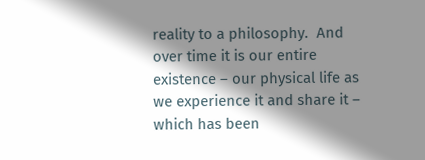reality to a philosophy.  And over time it is our entire existence – our physical life as we experience it and share it – which has been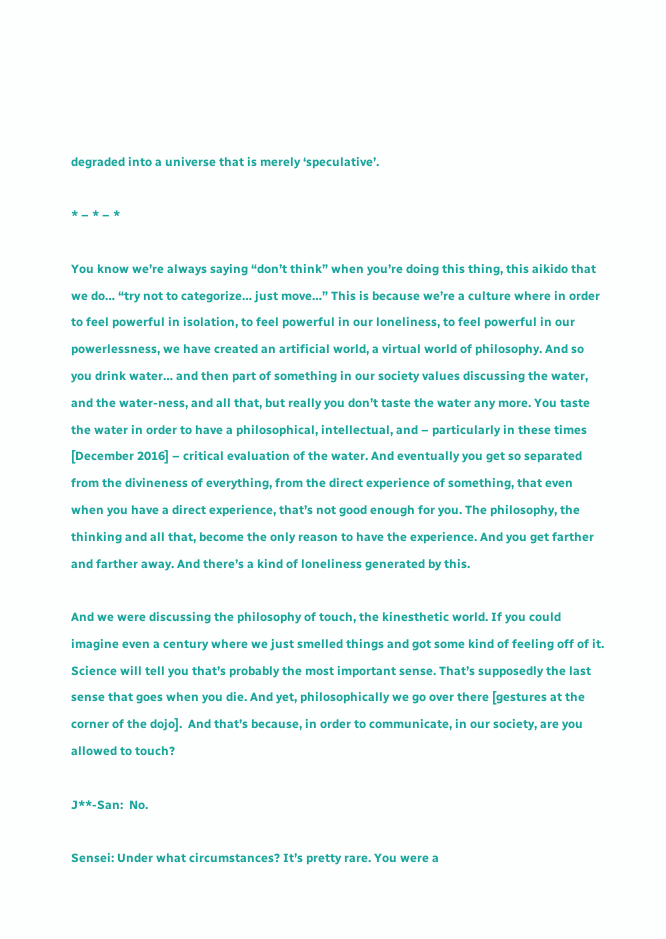degraded into a universe that is merely ‘speculative’.

* – * – *

You know we’re always saying “don’t think” when you’re doing this thing, this aikido that we do… “try not to categorize… just move…” This is because we’re a culture where in order to feel powerful in isolation, to feel powerful in our loneliness, to feel powerful in our powerlessness, we have created an artificial world, a virtual world of philosophy. And so you drink water… and then part of something in our society values discussing the water, and the water-ness, and all that, but really you don’t taste the water any more. You taste the water in order to have a philosophical, intellectual, and – particularly in these times  [December 2016] – critical evaluation of the water. And eventually you get so separated from the divineness of everything, from the direct experience of something, that even when you have a direct experience, that’s not good enough for you. The philosophy, the thinking and all that, become the only reason to have the experience. And you get farther and farther away. And there’s a kind of loneliness generated by this.

And we were discussing the philosophy of touch, the kinesthetic world. If you could imagine even a century where we just smelled things and got some kind of feeling off of it. Science will tell you that’s probably the most important sense. That’s supposedly the last sense that goes when you die. And yet, philosophically we go over there [gestures at the corner of the dojo].  And that’s because, in order to communicate, in our society, are you allowed to touch?

J**-San:  No.

Sensei: Under what circumstances? It’s pretty rare. You were a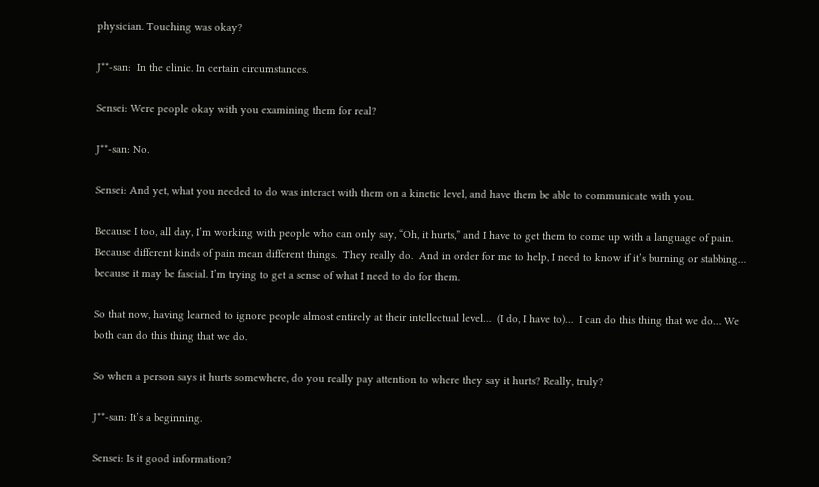physician. Touching was okay?

J**-san:  In the clinic. In certain circumstances.

Sensei: Were people okay with you examining them for real?

J**-san: No.

Sensei: And yet, what you needed to do was interact with them on a kinetic level, and have them be able to communicate with you.

Because I too, all day, I’m working with people who can only say, “Oh, it hurts,” and I have to get them to come up with a language of pain.  Because different kinds of pain mean different things.  They really do.  And in order for me to help, I need to know if it’s burning or stabbing… because it may be fascial. I’m trying to get a sense of what I need to do for them.

So that now, having learned to ignore people almost entirely at their intellectual level…  (I do, I have to)…  I can do this thing that we do… We both can do this thing that we do.

So when a person says it hurts somewhere, do you really pay attention to where they say it hurts? Really, truly?

J**-san: It’s a beginning.

Sensei: Is it good information?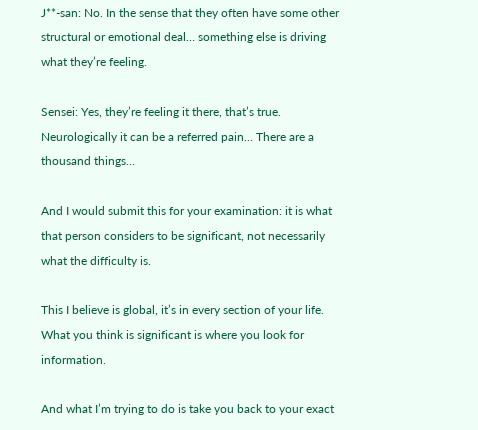J**-san: No. In the sense that they often have some other structural or emotional deal… something else is driving what they’re feeling.

Sensei: Yes, they’re feeling it there, that’s true. Neurologically it can be a referred pain… There are a thousand things…

And I would submit this for your examination: it is what that person considers to be significant, not necessarily what the difficulty is.

This I believe is global, it’s in every section of your life. What you think is significant is where you look for information.

And what I’m trying to do is take you back to your exact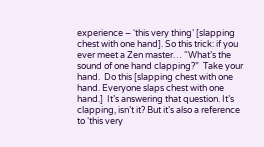experience – ‘this very thing’ [slapping chest with one hand]. So this trick: if you ever meet a Zen master… “What’s the sound of one hand clapping?”  Take your hand.  Do this [slapping chest with one hand. Everyone slaps chest with one hand.]  It’s answering that question. It’s clapping, isn’t it? But it’s also a reference to ‘this very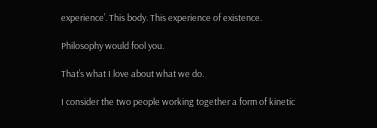experience’. This body. This experience of existence.

Philosophy would fool you.

That’s what I love about what we do.

I consider the two people working together a form of kinetic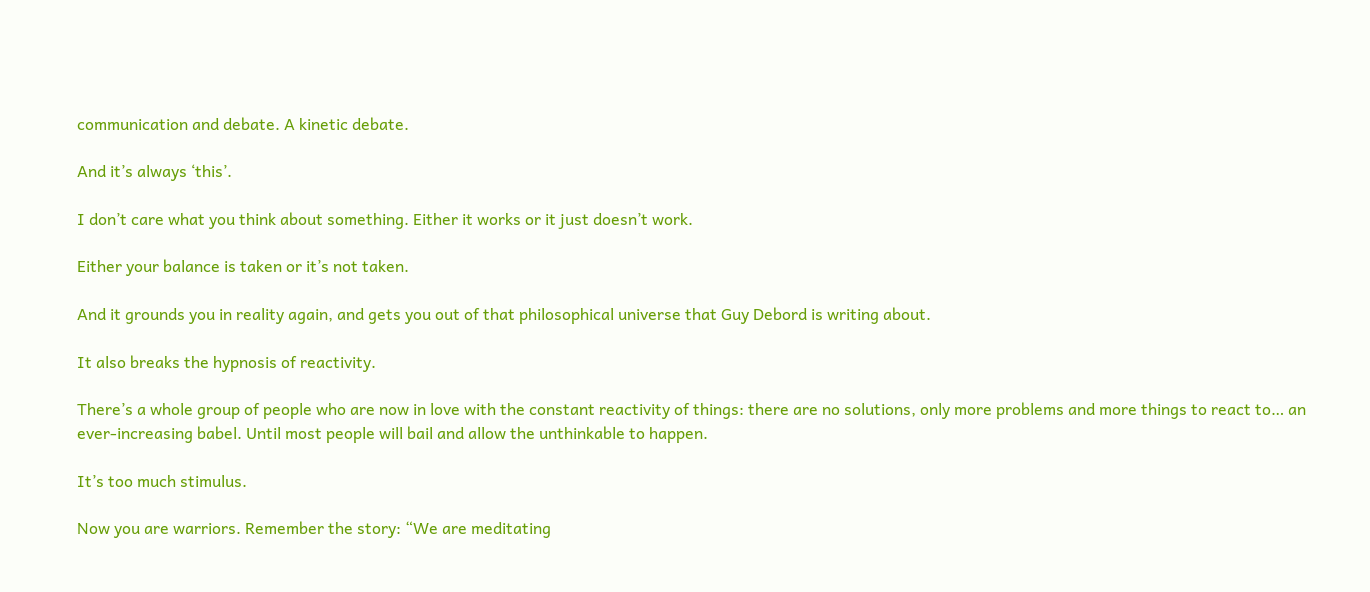communication and debate. A kinetic debate.

And it’s always ‘this’.

I don’t care what you think about something. Either it works or it just doesn’t work.

Either your balance is taken or it’s not taken.

And it grounds you in reality again, and gets you out of that philosophical universe that Guy Debord is writing about.

It also breaks the hypnosis of reactivity.

There’s a whole group of people who are now in love with the constant reactivity of things: there are no solutions, only more problems and more things to react to… an ever-increasing babel. Until most people will bail and allow the unthinkable to happen.

It’s too much stimulus.

Now you are warriors. Remember the story: “We are meditating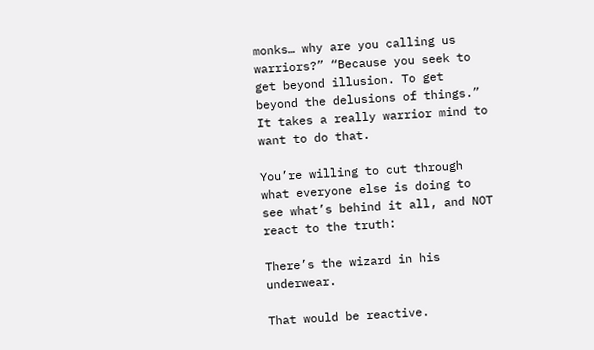monks… why are you calling us warriors?” “Because you seek to get beyond illusion. To get beyond the delusions of things.” It takes a really warrior mind to want to do that.

You’re willing to cut through what everyone else is doing to see what’s behind it all, and NOT react to the truth:

There’s the wizard in his underwear.

That would be reactive.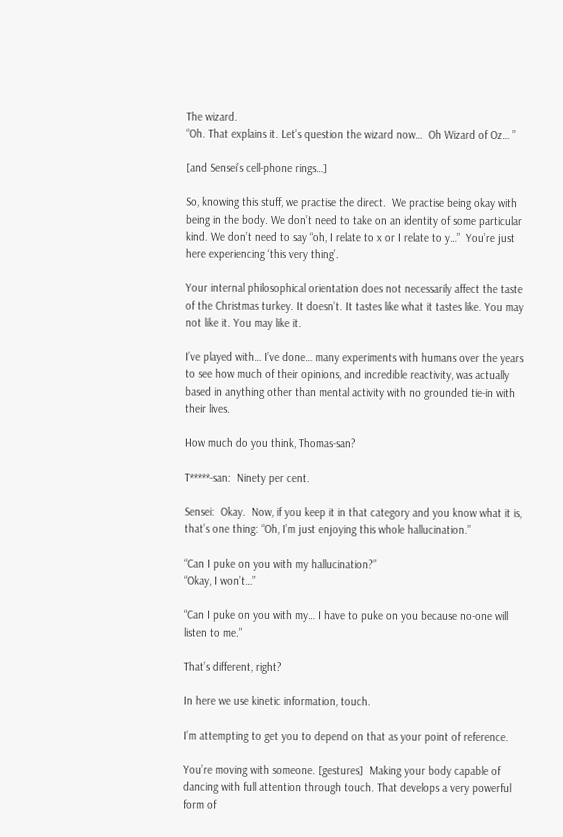The wizard.
“Oh. That explains it. Let’s question the wizard now…  Oh Wizard of Oz… ”

[and Sensei’s cell-phone rings…]

So, knowing this stuff, we practise the direct.  We practise being okay with being in the body. We don’t need to take on an identity of some particular kind. We don’t need to say “oh, I relate to x or I relate to y…”  You’re just here experiencing ‘this very thing’.

Your internal philosophical orientation does not necessarily affect the taste of the Christmas turkey. It doesn’t. It tastes like what it tastes like. You may not like it. You may like it.

I’ve played with… I’ve done… many experiments with humans over the years to see how much of their opinions, and incredible reactivity, was actually based in anything other than mental activity with no grounded tie-in with their lives.

How much do you think, Thomas-san?

T*****-san:  Ninety per cent.

Sensei:  Okay.  Now, if you keep it in that category and you know what it is, that’s one thing: “Oh, I’m just enjoying this whole hallucination.”

“Can I puke on you with my hallucination?”
“Okay, I won’t…”

“Can I puke on you with my… I have to puke on you because no-one will listen to me.”

That’s different, right?

In here we use kinetic information, touch.

I’m attempting to get you to depend on that as your point of reference.

You’re moving with someone. [gestures]  Making your body capable of dancing with full attention through touch. That develops a very powerful form of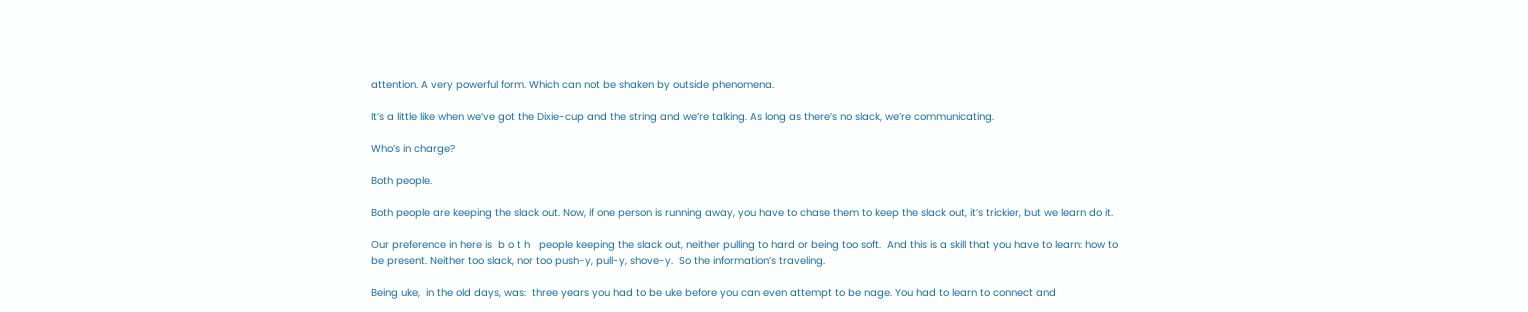attention. A very powerful form. Which can not be shaken by outside phenomena.

It’s a little like when we’ve got the Dixie-cup and the string and we’re talking. As long as there’s no slack, we’re communicating.

Who’s in charge?

Both people.

Both people are keeping the slack out. Now, if one person is running away, you have to chase them to keep the slack out, it’s trickier, but we learn do it.

Our preference in here is  b o t h   people keeping the slack out, neither pulling to hard or being too soft.  And this is a skill that you have to learn: how to be present. Neither too slack, nor too push-y, pull-y, shove-y.  So the information’s traveling.

Being uke,  in the old days, was:  three years you had to be uke before you can even attempt to be nage. You had to learn to connect and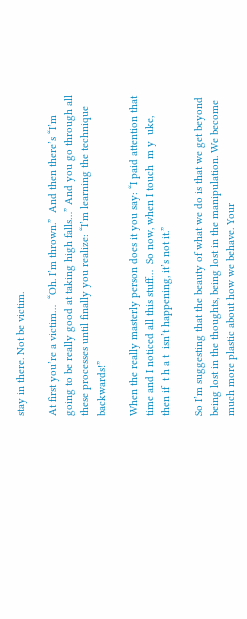stay in there. Not be victim.

At first you’re a victim…  “Oh. I’m thrown.”  And then there’s “I’m going to be really good at taking high falls…” And you go through all these processes until finally you realize: “I’m learning the technique backwards!”

When the really masterly person does it you say: “I paid attention that time and I noticed all this stuff…  So now, when I touch  m y  uke, then if  t h a t  isn’t happening, it’s not it.”

So I’m suggesting that the beauty of what we do is that we get beyond being lost in the thoughts, being lost in the manipulation. We become much more plastic about how we behave. Your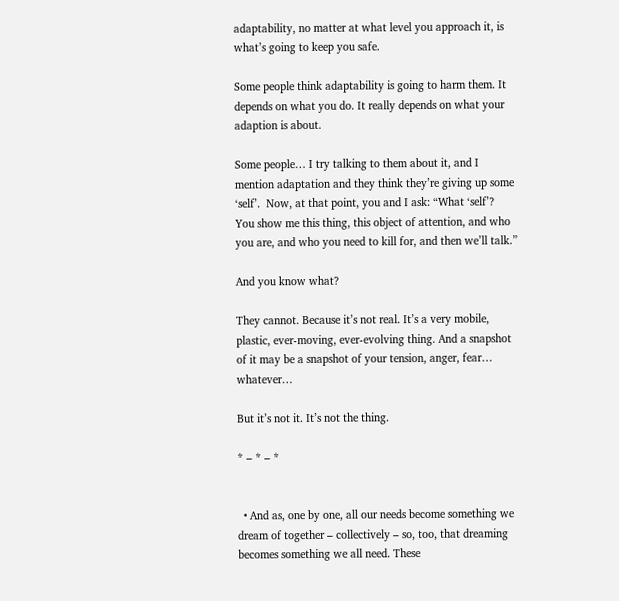adaptability, no matter at what level you approach it, is what’s going to keep you safe.

Some people think adaptability is going to harm them. It depends on what you do. It really depends on what your adaption is about.

Some people… I try talking to them about it, and I mention adaptation and they think they’re giving up some ‘self’.  Now, at that point, you and I ask: “What ‘self’?  You show me this thing, this object of attention, and who you are, and who you need to kill for, and then we’ll talk.”

And you know what?

They cannot. Because it’s not real. It’s a very mobile, plastic, ever-moving, ever-evolving thing. And a snapshot of it may be a snapshot of your tension, anger, fear… whatever…

But it’s not it. It’s not the thing.

* – * – *


  • And as, one by one, all our needs become something we dream of together – collectively – so, too, that dreaming becomes something we all need. These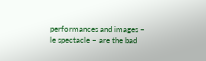performances and images – le spectacle – are the bad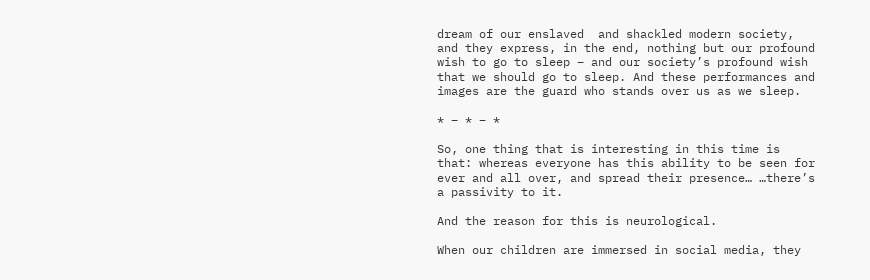dream of our enslaved  and shackled modern society, and they express, in the end, nothing but our profound wish to go to sleep – and our society’s profound wish that we should go to sleep. And these performances and images are the guard who stands over us as we sleep.

* – * – *

So, one thing that is interesting in this time is that: whereas everyone has this ability to be seen for ever and all over, and spread their presence… …there’s a passivity to it.

And the reason for this is neurological.

When our children are immersed in social media, they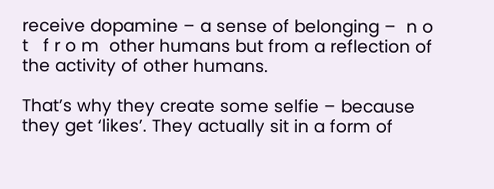receive dopamine – a sense of belonging –  n o t   f r o m  other humans but from a reflection of the activity of other humans.

That’s why they create some selfie – because they get ‘likes’. They actually sit in a form of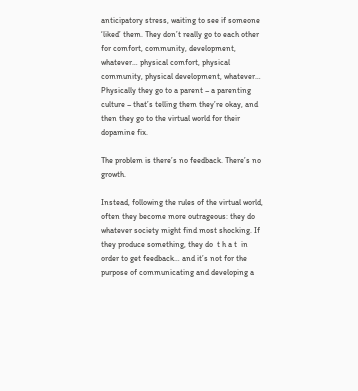anticipatory stress, waiting to see if someone ‘liked’ them. They don’t really go to each other for comfort, community, development, whatever… physical comfort, physical community, physical development, whatever… Physically they go to a parent – a parenting culture – that’s telling them they’re okay, and then they go to the virtual world for their dopamine fix.

The problem is there’s no feedback. There’s no growth.

Instead, following the rules of the virtual world,  often they become more outrageous: they do whatever society might find most shocking. If they produce something, they do  t h a t  in order to get feedback… and it’s not for the purpose of communicating and developing a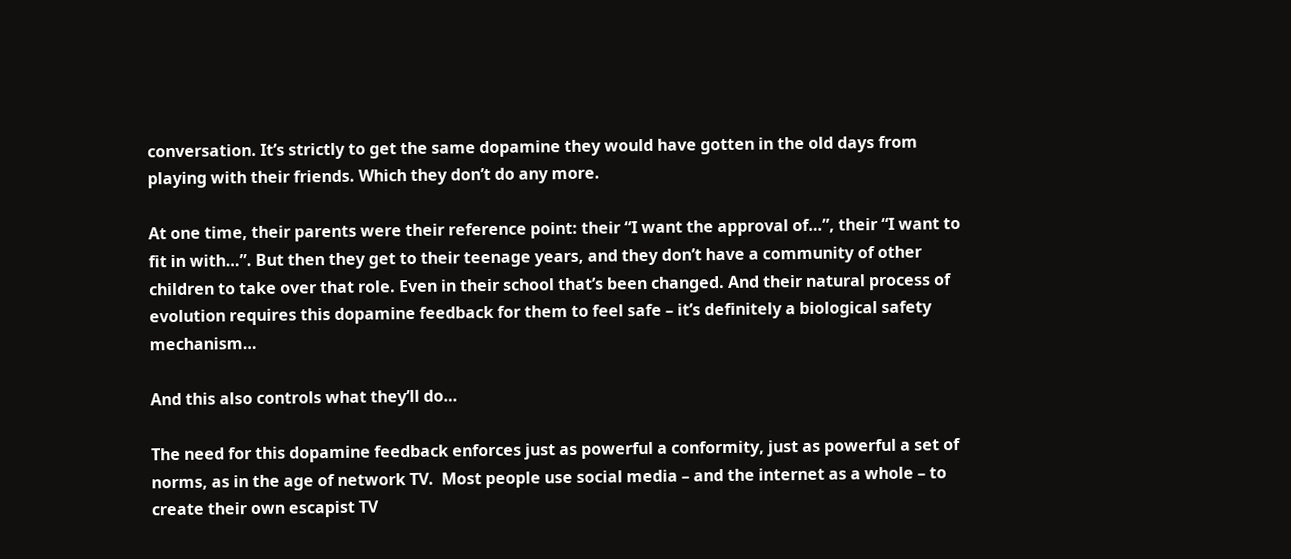conversation. It’s strictly to get the same dopamine they would have gotten in the old days from playing with their friends. Which they don’t do any more.

At one time, their parents were their reference point: their “I want the approval of…”, their “I want to fit in with…”. But then they get to their teenage years, and they don’t have a community of other children to take over that role. Even in their school that’s been changed. And their natural process of evolution requires this dopamine feedback for them to feel safe – it’s definitely a biological safety mechanism…

And this also controls what they’ll do…

The need for this dopamine feedback enforces just as powerful a conformity, just as powerful a set of norms, as in the age of network TV.  Most people use social media – and the internet as a whole – to create their own escapist TV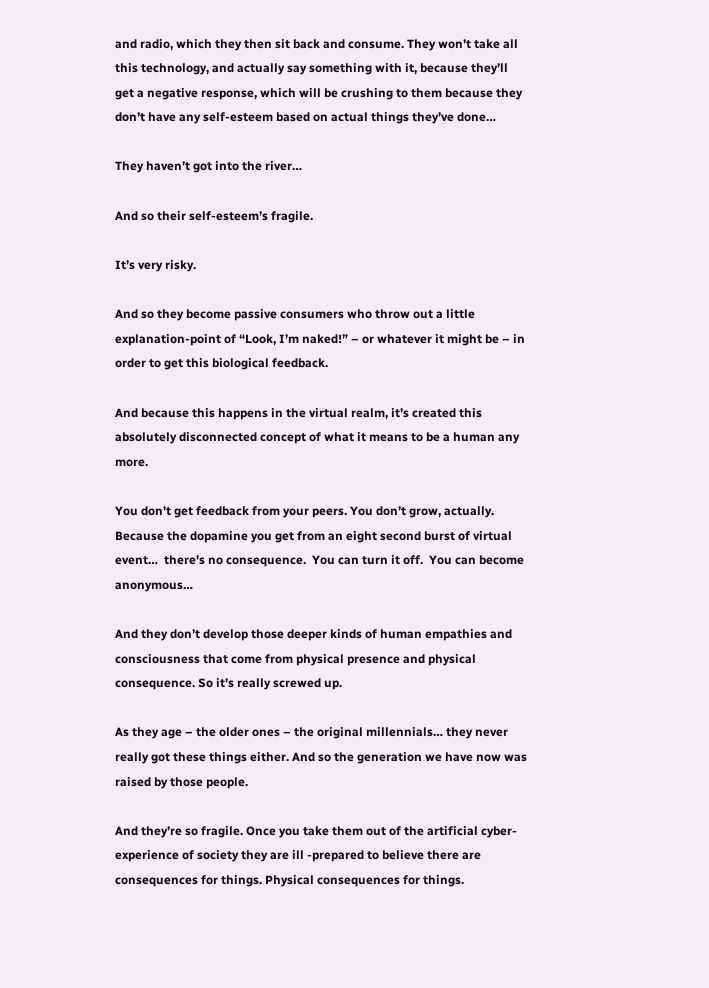and radio, which they then sit back and consume. They won’t take all this technology, and actually say something with it, because they’ll get a negative response, which will be crushing to them because they don’t have any self-esteem based on actual things they’ve done…

They haven’t got into the river…

And so their self-esteem’s fragile.

It’s very risky.

And so they become passive consumers who throw out a little explanation-point of “Look, I’m naked!” – or whatever it might be – in order to get this biological feedback.

And because this happens in the virtual realm, it’s created this absolutely disconnected concept of what it means to be a human any more.

You don’t get feedback from your peers. You don’t grow, actually. Because the dopamine you get from an eight second burst of virtual event…  there’s no consequence.  You can turn it off.  You can become anonymous…

And they don’t develop those deeper kinds of human empathies and consciousness that come from physical presence and physical consequence. So it’s really screwed up.

As they age – the older ones – the original millennials… they never really got these things either. And so the generation we have now was raised by those people.

And they’re so fragile. Once you take them out of the artificial cyber-experience of society they are ill -prepared to believe there are  consequences for things. Physical consequences for things.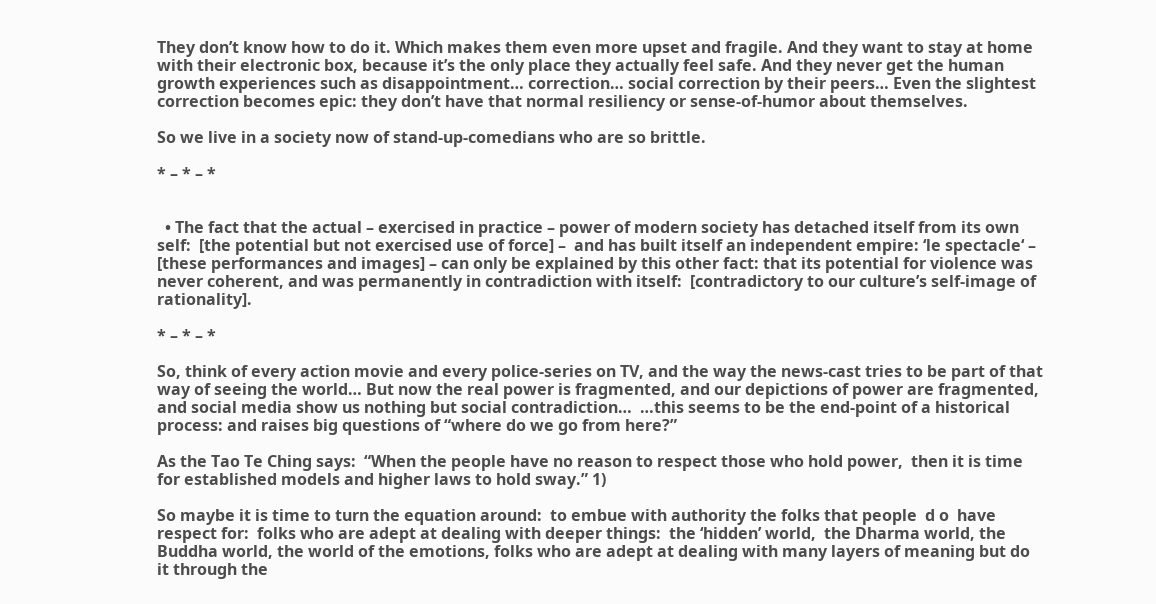They don’t know how to do it. Which makes them even more upset and fragile. And they want to stay at home with their electronic box, because it’s the only place they actually feel safe. And they never get the human growth experiences such as disappointment… correction… social correction by their peers… Even the slightest correction becomes epic: they don’t have that normal resiliency or sense-of-humor about themselves.

So we live in a society now of stand-up-comedians who are so brittle.

* – * – *


  • The fact that the actual – exercised in practice – power of modern society has detached itself from its own self:  [the potential but not exercised use of force] –  and has built itself an independent empire: ‘le spectacle‘ – [these performances and images] – can only be explained by this other fact: that its potential for violence was never coherent, and was permanently in contradiction with itself:  [contradictory to our culture’s self-image of rationality].

* – * – *

So, think of every action movie and every police-series on TV, and the way the news-cast tries to be part of that way of seeing the world… But now the real power is fragmented, and our depictions of power are fragmented, and social media show us nothing but social contradiction…  …this seems to be the end-point of a historical process: and raises big questions of “where do we go from here?”

As the Tao Te Ching says:  “When the people have no reason to respect those who hold power,  then it is time for established models and higher laws to hold sway.” 1)

So maybe it is time to turn the equation around:  to embue with authority the folks that people  d o  have respect for:  folks who are adept at dealing with deeper things:  the ‘hidden’ world,  the Dharma world, the Buddha world, the world of the emotions, folks who are adept at dealing with many layers of meaning but do it through the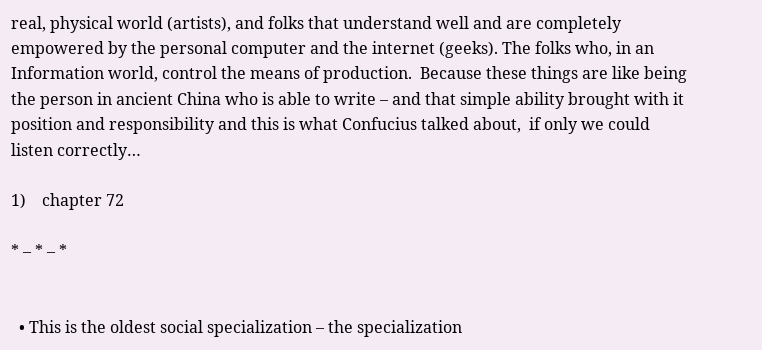real, physical world (artists), and folks that understand well and are completely empowered by the personal computer and the internet (geeks). The folks who, in an Information world, control the means of production.  Because these things are like being the person in ancient China who is able to write – and that simple ability brought with it position and responsibility and this is what Confucius talked about,  if only we could listen correctly…

1)    chapter 72

* – * – *


  • This is the oldest social specialization – the specialization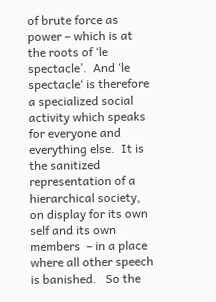of brute force as power – which is at the roots of ‘le spectacle’.  And ‘le spectacle‘ is therefore a specialized social activity which speaks for everyone and everything else.  It is the sanitized  representation of a hierarchical society,  on display for its own self and its own members  – in a place where all other speech is banished.   So the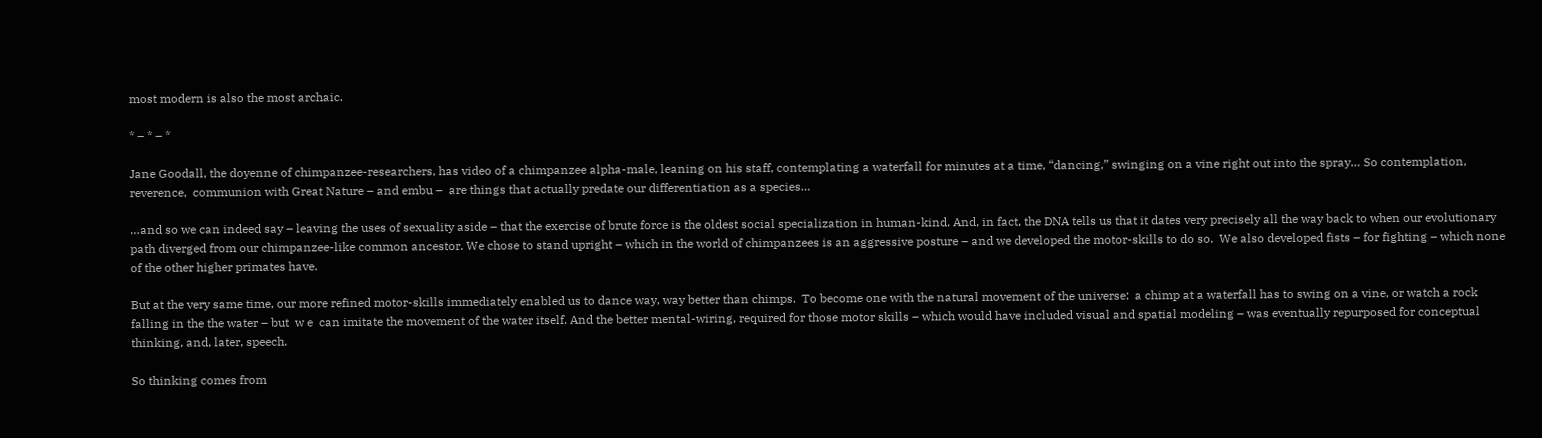most modern is also the most archaic.

* – * – *

Jane Goodall, the doyenne of chimpanzee-researchers, has video of a chimpanzee alpha-male, leaning on his staff, contemplating a waterfall for minutes at a time, “dancing,” swinging on a vine right out into the spray… So contemplation, reverence,  communion with Great Nature – and embu –  are things that actually predate our differentiation as a species…

…and so we can indeed say – leaving the uses of sexuality aside – that the exercise of brute force is the oldest social specialization in human-kind. And, in fact, the DNA tells us that it dates very precisely all the way back to when our evolutionary path diverged from our chimpanzee-like common ancestor. We chose to stand upright – which in the world of chimpanzees is an aggressive posture – and we developed the motor-skills to do so.  We also developed fists – for fighting – which none of the other higher primates have.

But at the very same time, our more refined motor-skills immediately enabled us to dance way, way better than chimps.  To become one with the natural movement of the universe:  a chimp at a waterfall has to swing on a vine, or watch a rock falling in the the water – but  w e  can imitate the movement of the water itself. And the better mental-wiring, required for those motor skills – which would have included visual and spatial modeling – was eventually repurposed for conceptual thinking, and, later, speech.

So thinking comes from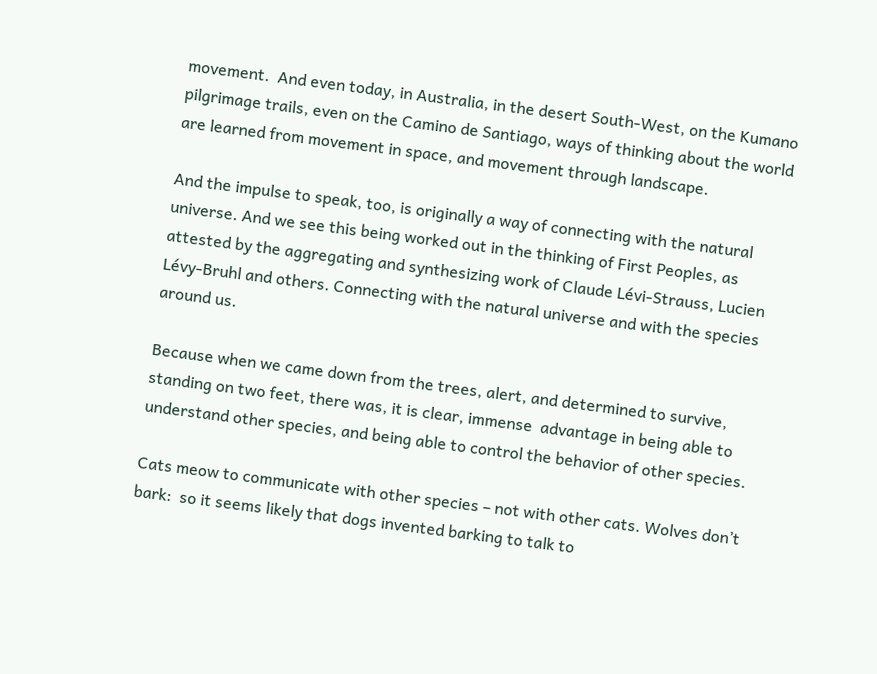movement.  And even today, in Australia, in the desert South-West, on the Kumano pilgrimage trails, even on the Camino de Santiago, ways of thinking about the world are learned from movement in space, and movement through landscape.

And the impulse to speak, too, is originally a way of connecting with the natural universe. And we see this being worked out in the thinking of First Peoples, as attested by the aggregating and synthesizing work of Claude Lévi-Strauss, Lucien Lévy-Bruhl and others. Connecting with the natural universe and with the species around us.

Because when we came down from the trees, alert, and determined to survive, standing on two feet, there was, it is clear, immense  advantage in being able to understand other species, and being able to control the behavior of other species.

Cats meow to communicate with other species – not with other cats. Wolves don’t bark:  so it seems likely that dogs invented barking to talk to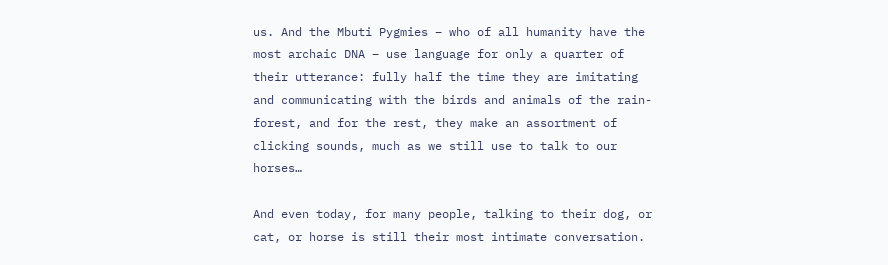us. And the Mbuti Pygmies – who of all humanity have the most archaic DNA – use language for only a quarter of their utterance: fully half the time they are imitating and communicating with the birds and animals of the rain-forest, and for the rest, they make an assortment of clicking sounds, much as we still use to talk to our horses…

And even today, for many people, talking to their dog, or cat, or horse is still their most intimate conversation.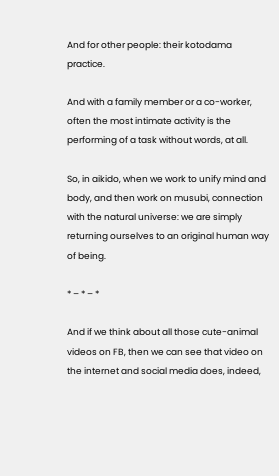And for other people: their kotodama practice.

And with a family member or a co-worker, often the most intimate activity is the performing of a task without words, at all.

So, in aikido, when we work to unify mind and body, and then work on musubi, connection with the natural universe: we are simply returning ourselves to an original human way of being.

* – * – *

And if we think about all those cute-animal videos on FB, then we can see that video on the internet and social media does, indeed,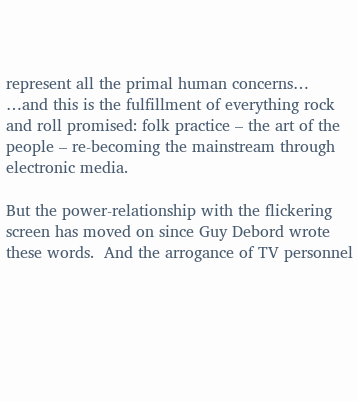represent all the primal human concerns…  …and this is the fulfillment of everything rock and roll promised: folk practice – the art of the people – re-becoming the mainstream through electronic media.

But the power-relationship with the flickering screen has moved on since Guy Debord wrote these words.  And the arrogance of TV personnel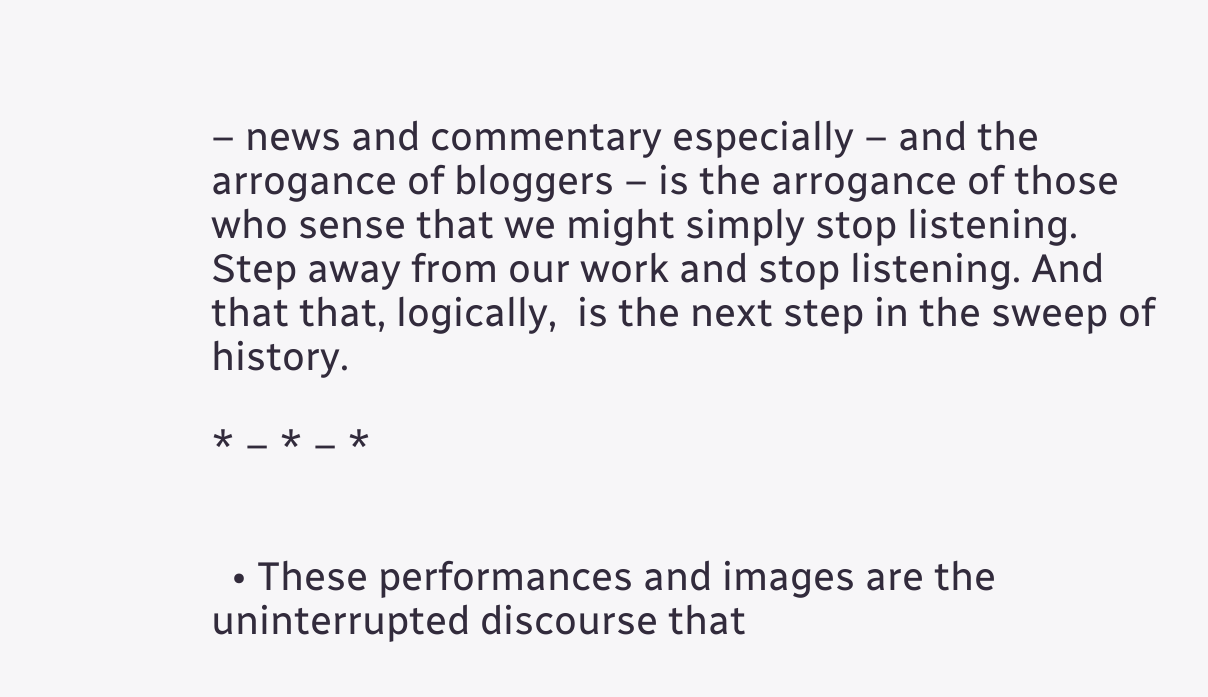– news and commentary especially – and the arrogance of bloggers – is the arrogance of those who sense that we might simply stop listening.  Step away from our work and stop listening. And that that, logically,  is the next step in the sweep of history.

* – * – *


  • These performances and images are the uninterrupted discourse that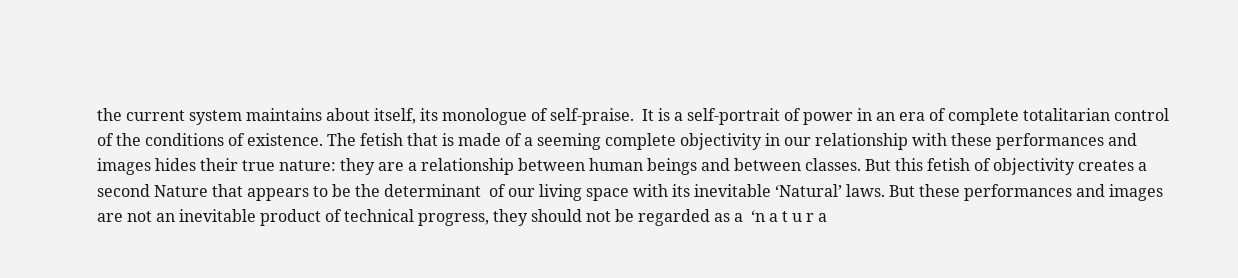the current system maintains about itself, its monologue of self-praise.  It is a self-portrait of power in an era of complete totalitarian control of the conditions of existence. The fetish that is made of a seeming complete objectivity in our relationship with these performances and images hides their true nature: they are a relationship between human beings and between classes. But this fetish of objectivity creates a second Nature that appears to be the determinant  of our living space with its inevitable ‘Natural’ laws. But these performances and images are not an inevitable product of technical progress, they should not be regarded as a  ‘n a t u r a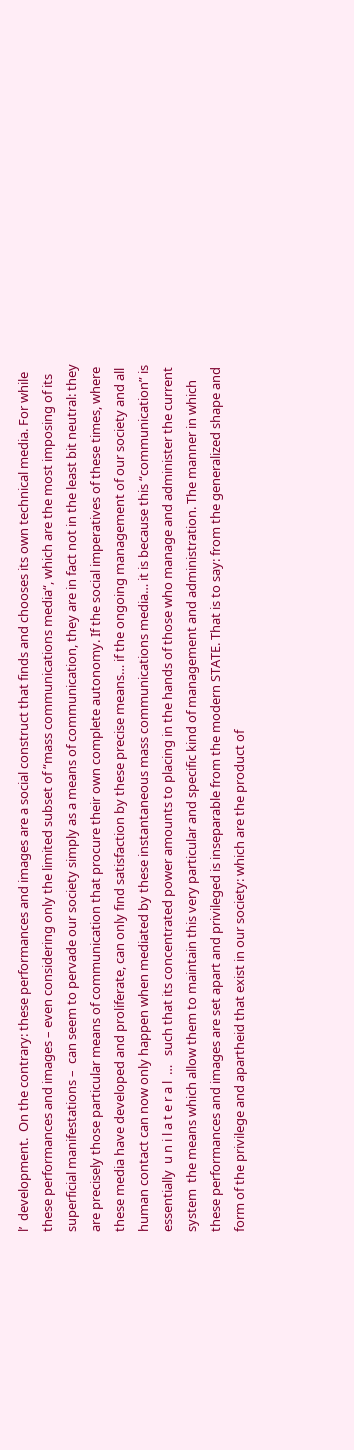l’  development.  On the contrary: these performances and images are a social construct that finds and chooses its own technical media. For while these performances and images – even considering only the limited subset of “mass communications media“, which are the most imposing of its superficial manifestations –  can seem to pervade our society simply as a means of communication, they are in fact not in the least bit neutral: they are precisely those particular means of communication that procure their own complete autonomy. If the social imperatives of these times, where these media have developed and proliferate, can only find satisfaction by these precise means… if the ongoing management of our society and all human contact can now only happen when mediated by these instantaneous mass communications media… it is because this “communication” is essentially  u n i l a t e r a l  …   such that its concentrated power amounts to placing in the hands of those who manage and administer the current system  the means which allow them to maintain this very particular and specific kind of management and administration. The manner in which these performances and images are set apart and privileged is inseparable from the modern STATE. That is to say: from the generalized shape and form of the privilege and apartheid that exist in our society: which are the product of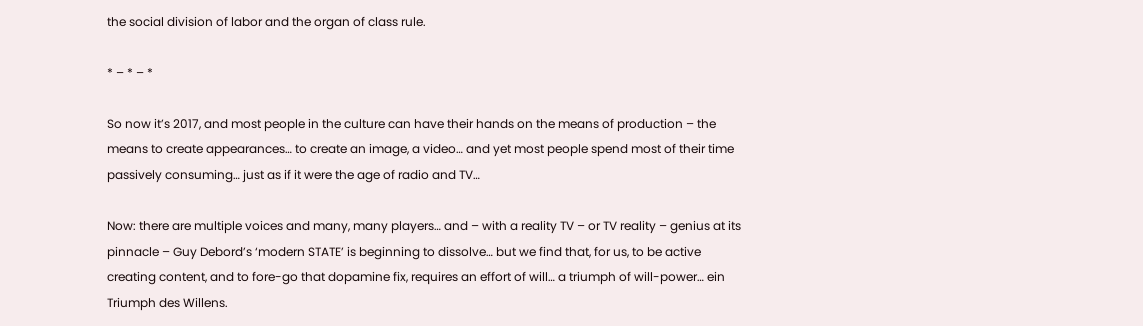the social division of labor and the organ of class rule.

* – * – *

So now it’s 2017, and most people in the culture can have their hands on the means of production – the means to create appearances… to create an image, a video… and yet most people spend most of their time passively consuming… just as if it were the age of radio and TV…

Now: there are multiple voices and many, many players… and – with a reality TV – or TV reality – genius at its pinnacle – Guy Debord’s ‘modern STATE’ is beginning to dissolve… but we find that, for us, to be active creating content, and to fore-go that dopamine fix, requires an effort of will… a triumph of will-power… ein Triumph des Willens.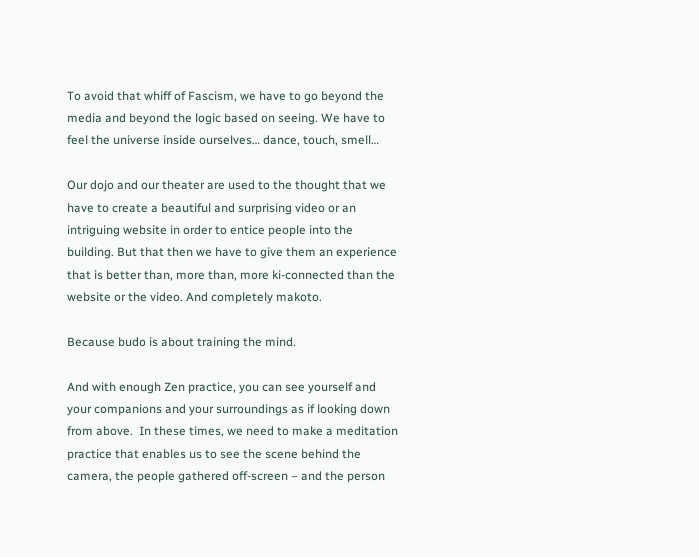To avoid that whiff of Fascism, we have to go beyond the media and beyond the logic based on seeing. We have to feel the universe inside ourselves… dance, touch, smell…

Our dojo and our theater are used to the thought that we have to create a beautiful and surprising video or an intriguing website in order to entice people into the building. But that then we have to give them an experience that is better than, more than, more ki-connected than the website or the video. And completely makoto.

Because budo is about training the mind.

And with enough Zen practice, you can see yourself and your companions and your surroundings as if looking down from above.  In these times, we need to make a meditation practice that enables us to see the scene behind the camera, the people gathered off-screen – and the person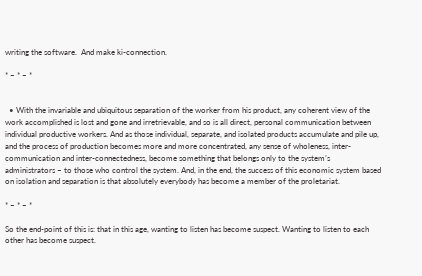writing the software.  And make ki-connection.

* – * – *


  • With the invariable and ubiquitous separation of the worker from his product, any coherent view of the work accomplished is lost and gone and irretrievable, and so is all direct, personal communication between individual productive workers. And as those individual, separate, and isolated products accumulate and pile up, and the process of production becomes more and more concentrated, any sense of wholeness, inter-communication and inter-connectedness, become something that belongs only to the system’s administrators – to those who control the system. And, in the end, the success of this economic system based on isolation and separation is that absolutely everybody has become a member of the proletariat.

* – * – *

So the end-point of this is: that in this age, wanting to listen has become suspect. Wanting to listen to each other has become suspect.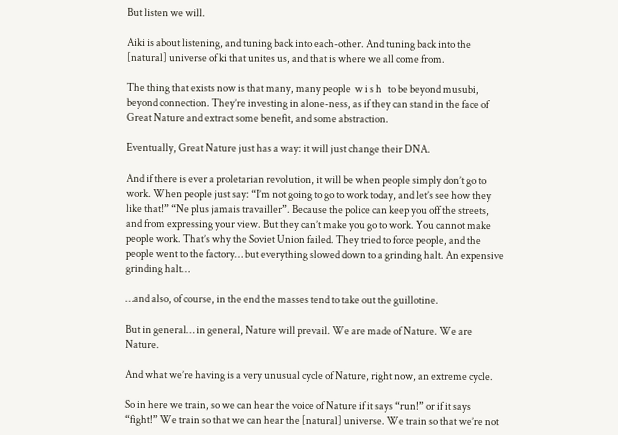But listen we will.

Aiki is about listening, and tuning back into each-other. And tuning back into the [natural] universe of ki that unites us, and that is where we all come from.

The thing that exists now is that many, many people  w i s h   to be beyond musubi, beyond connection. They’re investing in alone-ness, as if they can stand in the face of Great Nature and extract some benefit, and some abstraction.

Eventually, Great Nature just has a way: it will just change their DNA.

And if there is ever a proletarian revolution, it will be when people simply don’t go to work. When people just say: “I’m not going to go to work today, and let’s see how they like that!” “Ne plus jamais travailler”. Because the police can keep you off the streets, and from expressing your view. But they can’t make you go to work. You cannot make people work. That’s why the Soviet Union failed. They tried to force people, and the people went to the factory… but everything slowed down to a grinding halt. An expensive grinding halt…

…and also, of course, in the end the masses tend to take out the guillotine.

But in general… in general, Nature will prevail. We are made of Nature. We are Nature.

And what we’re having is a very unusual cycle of Nature, right now, an extreme cycle.

So in here we train, so we can hear the voice of Nature if it says “run!” or if it says “fight!” We train so that we can hear the [natural] universe. We train so that we’re not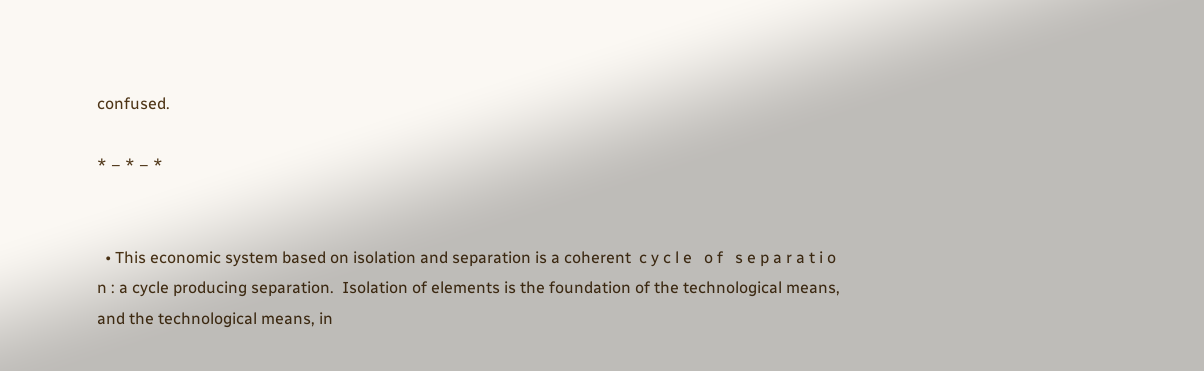confused.

* – * – *


  • This economic system based on isolation and separation is a coherent  c y c l e   o f   s e p a r a t i o n : a cycle producing separation.  Isolation of elements is the foundation of the technological means, and the technological means, in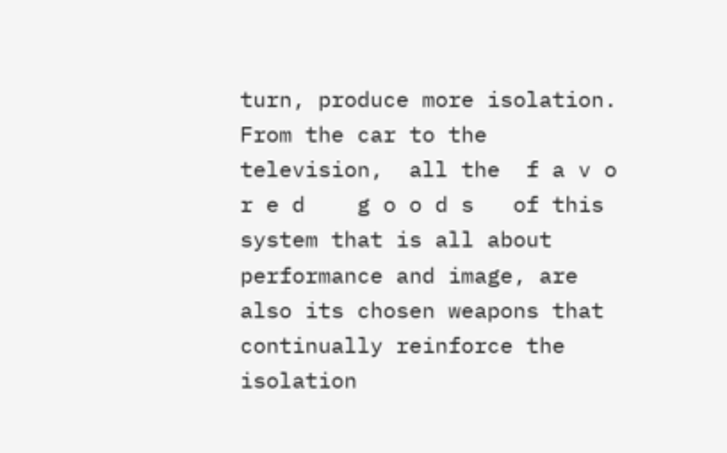turn, produce more isolation.  From the car to the television,  all the  f a v o r e d    g o o d s   of this system that is all about performance and image, are also its chosen weapons that continually reinforce the isolation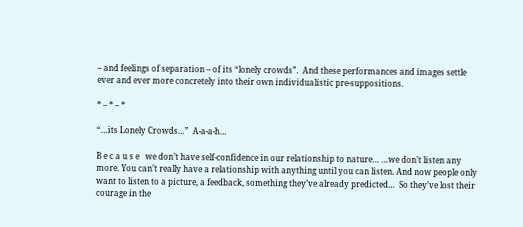– and feelings of separation – of its “lonely crowds”.  And these performances and images settle ever and ever more concretely into their own individualistic pre-suppositions.

* – * – *

“…its Lonely Crowds…”  A-a-a-h…

B e c a u s e   we don’t have self-confidence in our relationship to nature… …we don’t listen any more. You can’t really have a relationship with anything until you can listen. And now people only want to listen to a picture, a feedback, something they’ve already predicted…  So they’ve lost their courage in the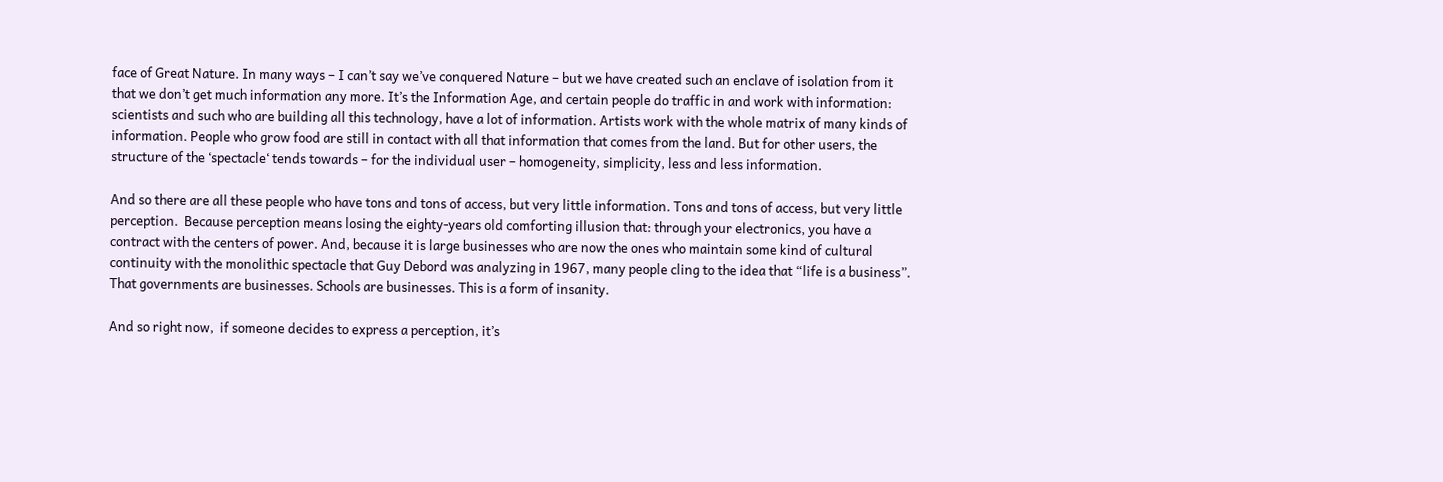face of Great Nature. In many ways – I can’t say we’ve conquered Nature – but we have created such an enclave of isolation from it that we don’t get much information any more. It’s the Information Age, and certain people do traffic in and work with information: scientists and such who are building all this technology, have a lot of information. Artists work with the whole matrix of many kinds of information. People who grow food are still in contact with all that information that comes from the land. But for other users, the structure of the ‘spectacle‘ tends towards – for the individual user – homogeneity, simplicity, less and less information.

And so there are all these people who have tons and tons of access, but very little information. Tons and tons of access, but very little perception.  Because perception means losing the eighty-years old comforting illusion that: through your electronics, you have a contract with the centers of power. And, because it is large businesses who are now the ones who maintain some kind of cultural continuity with the monolithic spectacle that Guy Debord was analyzing in 1967, many people cling to the idea that “life is a business”.  That governments are businesses. Schools are businesses. This is a form of insanity.

And so right now,  if someone decides to express a perception, it’s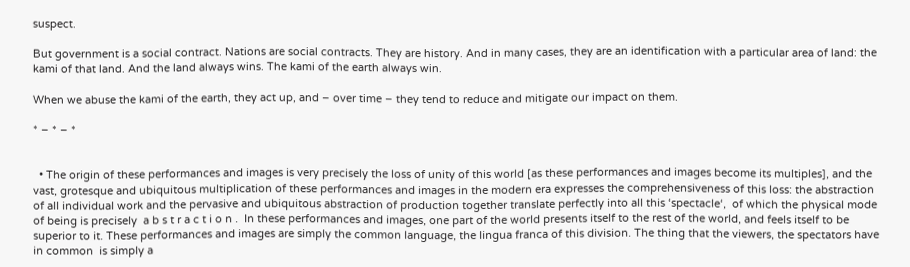suspect.

But government is a social contract. Nations are social contracts. They are history. And in many cases, they are an identification with a particular area of land: the kami of that land. And the land always wins. The kami of the earth always win.

When we abuse the kami of the earth, they act up, and – over time – they tend to reduce and mitigate our impact on them.

* – * – *


  • The origin of these performances and images is very precisely the loss of unity of this world [as these performances and images become its multiples], and the vast, grotesque and ubiquitous multiplication of these performances and images in the modern era expresses the comprehensiveness of this loss: the abstraction of all individual work and the pervasive and ubiquitous abstraction of production together translate perfectly into all this ‘spectacle‘,  of which the physical mode of being is precisely  a b s t r a c t i o n .  In these performances and images, one part of the world presents itself to the rest of the world, and feels itself to be superior to it. These performances and images are simply the common language, the lingua franca of this division. The thing that the viewers, the spectators have in common  is simply a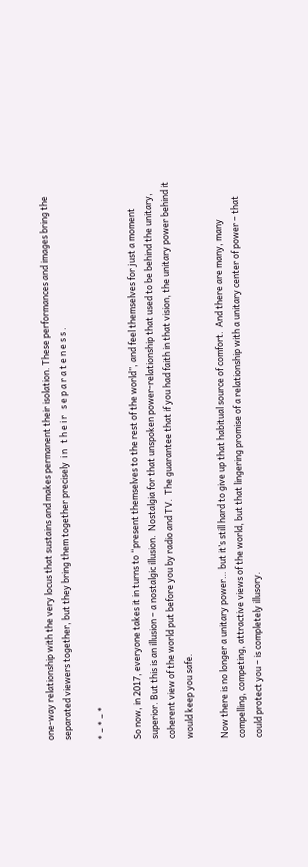one-way relationship with the very locus that sustains and makes permanent their isolation. These performances and images bring the separated viewers together, but they bring them together precisely  i n   t h e i r   s e p a r a t e n e s s .

* – * – *

So now, in 2017, everyone takes it in turns to “present themselves to the rest of the world”, and feel themselves for just a moment superior. But this is an illusion – a nostalgic illusion.  Nostalgia for that unspoken power-relationship that used to be behind the unitary, coherent view of the world put before you by radio and TV.  The guarantee that if you had faith in that vision, the unitary power behind it would keep you safe.

Now there is no longer a unitary power… but it’s still hard to give up that habitual source of comfort.  And there are many, many compelling, competing, attractive views of the world, but that lingering promise of a relationship with a unitary center of power – that could protect you – is completely illusory.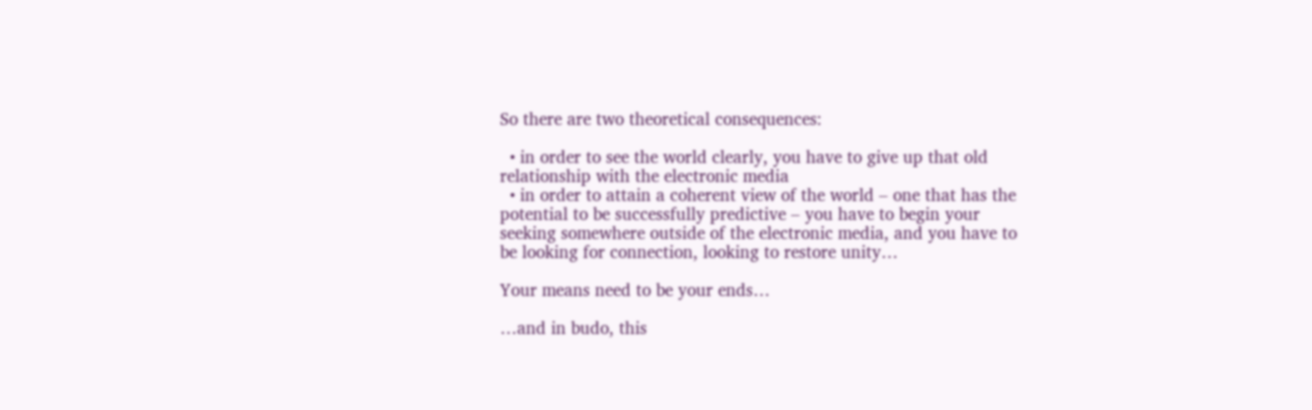So there are two theoretical consequences:

  • in order to see the world clearly, you have to give up that old relationship with the electronic media
  • in order to attain a coherent view of the world – one that has the potential to be successfully predictive – you have to begin your seeking somewhere outside of the electronic media, and you have to be looking for connection, looking to restore unity…

Your means need to be your ends…

…and in budo, this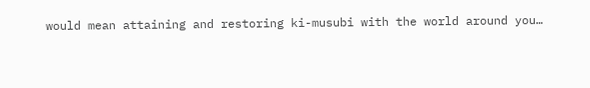would mean attaining and restoring ki-musubi with the world around you…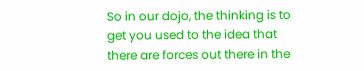So in our dojo, the thinking is to get you used to the idea that there are forces out there in the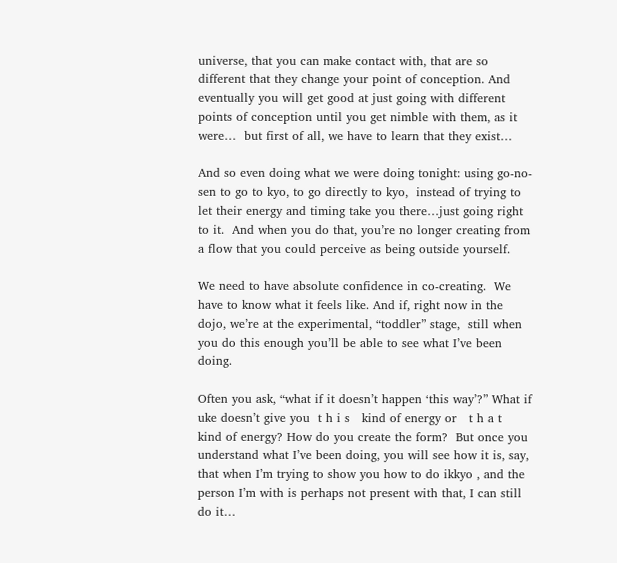universe, that you can make contact with, that are so different that they change your point of conception. And eventually you will get good at just going with different points of conception until you get nimble with them, as it were…  but first of all, we have to learn that they exist…

And so even doing what we were doing tonight: using go-no-sen to go to kyo, to go directly to kyo,  instead of trying to let their energy and timing take you there…just going right to it.  And when you do that, you’re no longer creating from a flow that you could perceive as being outside yourself.

We need to have absolute confidence in co-creating.  We have to know what it feels like. And if, right now in the dojo, we’re at the experimental, “toddler” stage,  still when you do this enough you’ll be able to see what I’ve been doing.

Often you ask, “what if it doesn’t happen ‘this way’?” What if uke doesn’t give you  t h i s   kind of energy or   t h a t   kind of energy? How do you create the form?  But once you understand what I’ve been doing, you will see how it is, say, that when I’m trying to show you how to do ikkyo , and the person I’m with is perhaps not present with that, I can still do it…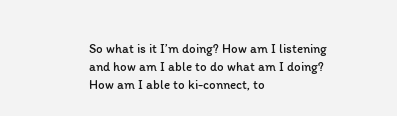So what is it I’m doing? How am I listening and how am I able to do what am I doing? How am I able to ki-connect, to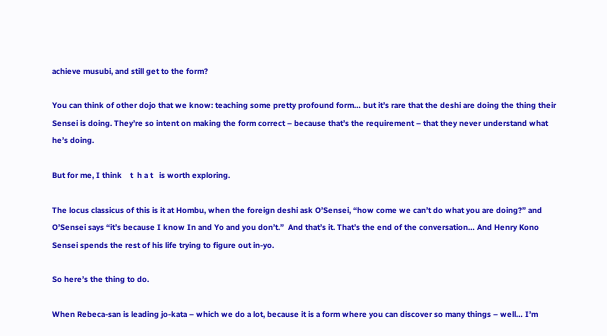achieve musubi, and still get to the form?

You can think of other dojo that we know: teaching some pretty profound form… but it’s rare that the deshi are doing the thing their Sensei is doing. They’re so intent on making the form correct – because that’s the requirement – that they never understand what he’s doing.

But for me, I think    t  h a t   is worth exploring.

The locus classicus of this is it at Hombu, when the foreign deshi ask O’Sensei, “how come we can’t do what you are doing?” and O’Sensei says “it’s because I know In and Yo and you don’t.”  And that’s it. That’s the end of the conversation… And Henry Kono Sensei spends the rest of his life trying to figure out in-yo.

So here’s the thing to do.

When Rebeca-san is leading jo-kata – which we do a lot, because it is a form where you can discover so many things – well… I’m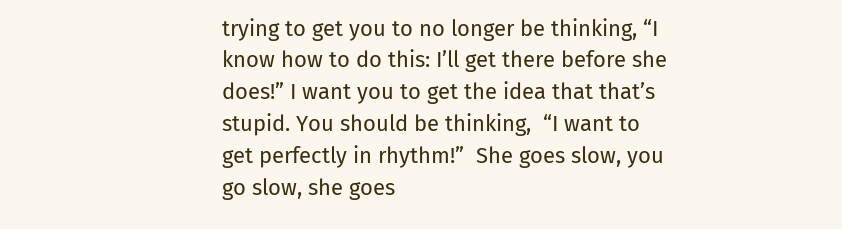trying to get you to no longer be thinking, “I know how to do this: I’ll get there before she does!” I want you to get the idea that that’s stupid. You should be thinking,  “I want to get perfectly in rhythm!”  She goes slow, you go slow, she goes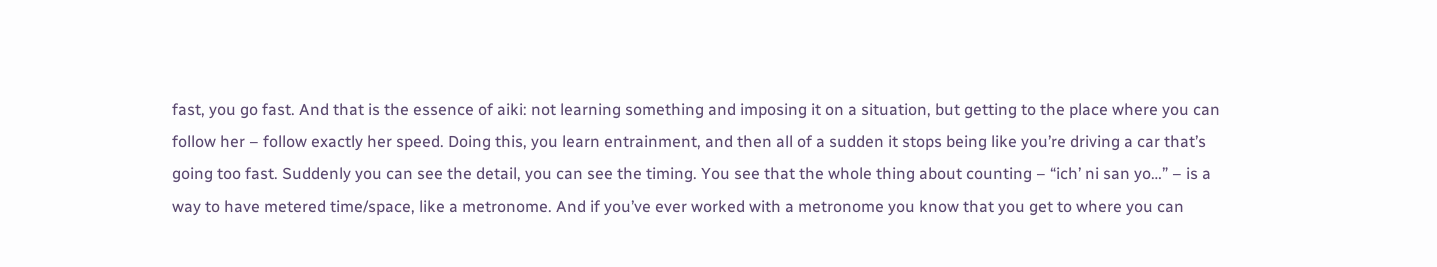fast, you go fast. And that is the essence of aiki: not learning something and imposing it on a situation, but getting to the place where you can follow her – follow exactly her speed. Doing this, you learn entrainment, and then all of a sudden it stops being like you’re driving a car that’s going too fast. Suddenly you can see the detail, you can see the timing. You see that the whole thing about counting – “ich’ ni san yo…” – is a way to have metered time/space, like a metronome. And if you’ve ever worked with a metronome you know that you get to where you can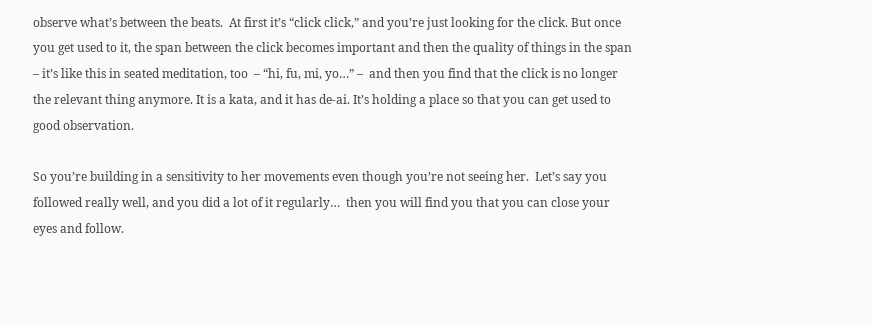observe what’s between the beats.  At first it’s “click click,” and you’re just looking for the click. But once you get used to it, the span between the click becomes important and then the quality of things in the span  – it’s like this in seated meditation, too  – “hi, fu, mi, yo…” –  and then you find that the click is no longer the relevant thing anymore. It is a kata, and it has de-ai. It’s holding a place so that you can get used to good observation.

So you’re building in a sensitivity to her movements even though you’re not seeing her.  Let’s say you followed really well, and you did a lot of it regularly…  then you will find you that you can close your eyes and follow.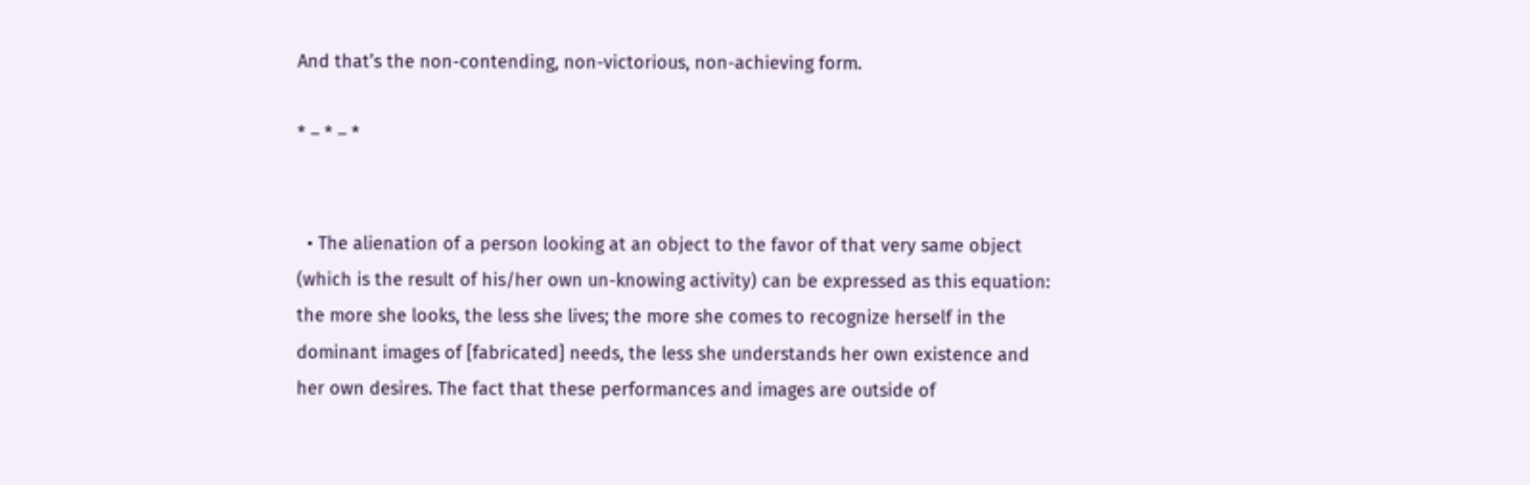And that’s the non-contending, non-victorious, non-achieving form.

* – * – *


  • The alienation of a person looking at an object to the favor of that very same object (which is the result of his/her own un-knowing activity) can be expressed as this equation: the more she looks, the less she lives; the more she comes to recognize herself in the dominant images of [fabricated] needs, the less she understands her own existence and her own desires. The fact that these performances and images are outside of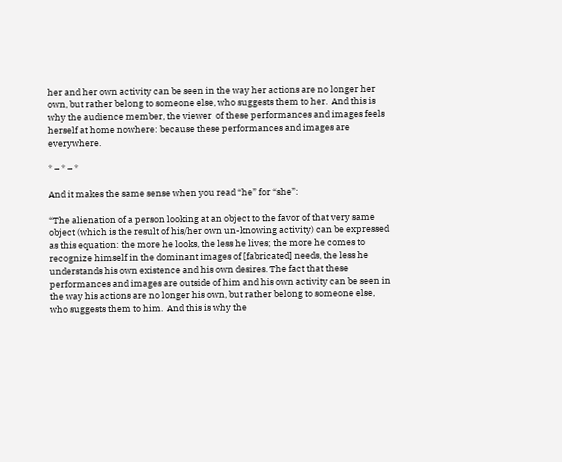her and her own activity can be seen in the way her actions are no longer her own, but rather belong to someone else, who suggests them to her.  And this is why the audience member, the viewer  of these performances and images feels herself at home nowhere: because these performances and images are everywhere.

* – * – *

And it makes the same sense when you read “he” for “she”:

“The alienation of a person looking at an object to the favor of that very same object (which is the result of his/her own un-knowing activity) can be expressed as this equation: the more he looks, the less he lives; the more he comes to recognize himself in the dominant images of [fabricated] needs, the less he understands his own existence and his own desires. The fact that these performances and images are outside of him and his own activity can be seen in the way his actions are no longer his own, but rather belong to someone else, who suggests them to him.  And this is why the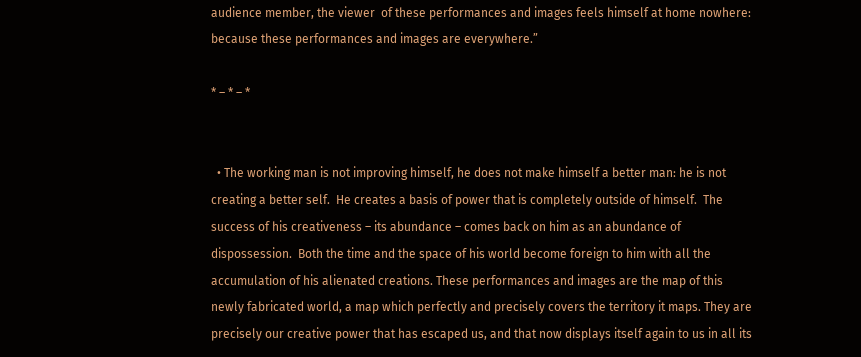audience member, the viewer  of these performances and images feels himself at home nowhere: because these performances and images are everywhere.”

* – * – *


  • The working man is not improving himself, he does not make himself a better man: he is not creating a better self.  He creates a basis of power that is completely outside of himself.  The success of his creativeness – its abundance – comes back on him as an abundance of dispossession.  Both the time and the space of his world become foreign to him with all the accumulation of his alienated creations. These performances and images are the map of this newly fabricated world, a map which perfectly and precisely covers the territory it maps. They are precisely our creative power that has escaped us, and that now displays itself again to us in all its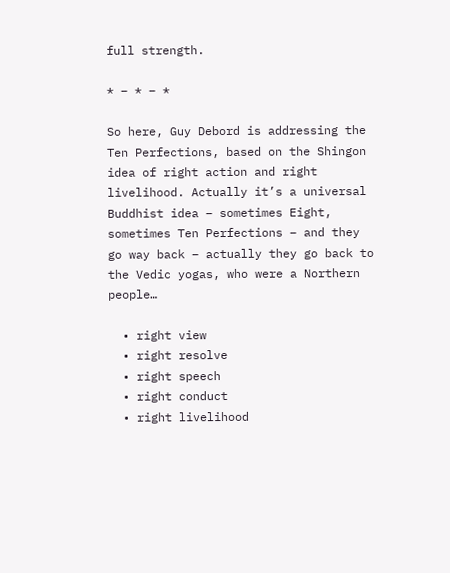full strength.

* – * – *

So here, Guy Debord is addressing the Ten Perfections, based on the Shingon idea of right action and right livelihood. Actually it’s a universal Buddhist idea – sometimes Eight, sometimes Ten Perfections – and they go way back – actually they go back to the Vedic yogas, who were a Northern people…

  • right view
  • right resolve
  • right speech
  • right conduct
  • right livelihood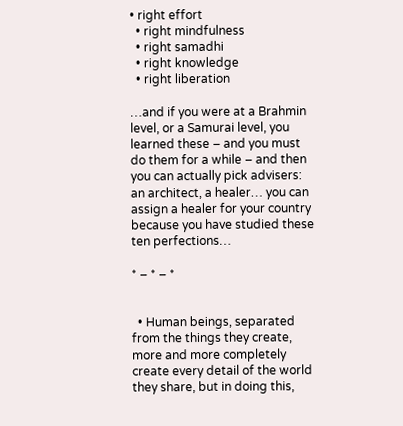• right effort
  • right mindfulness
  • right samadhi
  • right knowledge
  • right liberation

…and if you were at a Brahmin level, or a Samurai level, you learned these – and you must do them for a while – and then you can actually pick advisers: an architect, a healer… you can assign a healer for your country because you have studied these ten perfections…

* – * – *


  • Human beings, separated from the things they create, more and more completely create every detail of the world they share, but in doing this,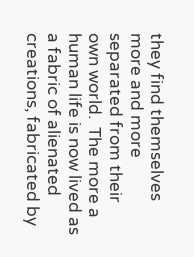they find themselves more and more separated from their own world.  The more a human life is now lived as a fabric of alienated creations, fabricated by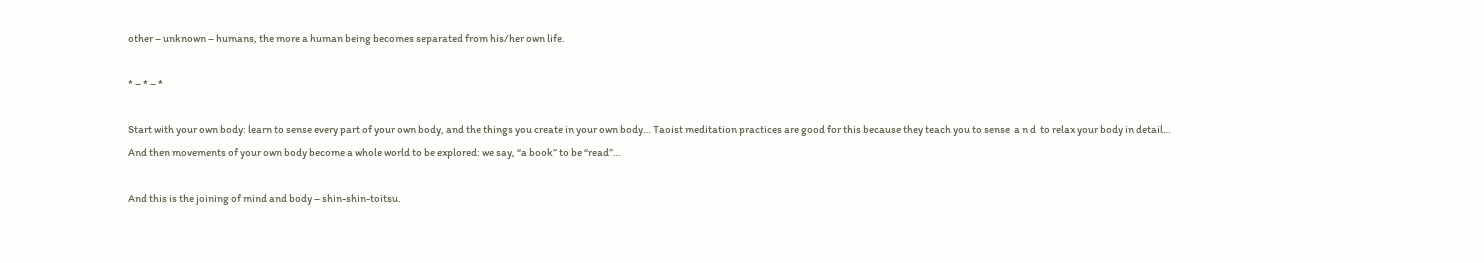other – unknown – humans, the more a human being becomes separated from his/her own life.

* – * – *

Start with your own body: learn to sense every part of your own body, and the things you create in your own body… Taoist meditation practices are good for this because they teach you to sense  a n d  to relax your body in detail… And then movements of your own body become a whole world to be explored: we say, “a book” to be “read”…

And this is the joining of mind and body – shin-shin-toitsu.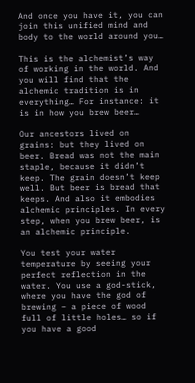And once you have it, you can join this unified mind and body to the world around you…

This is the alchemist’s way of working in the world. And you will find that the alchemic tradition is in everything… For instance: it is in how you brew beer…

Our ancestors lived on grains: but they lived on beer. Bread was not the main staple, because it didn’t keep. The grain doesn’t keep well. But beer is bread that keeps. And also it embodies alchemic principles. In every step, when you brew beer, is an alchemic principle.

You test your water temperature by seeing your perfect reflection in the water. You use a god-stick, where you have the god of brewing – a piece of wood full of little holes… so if you have a good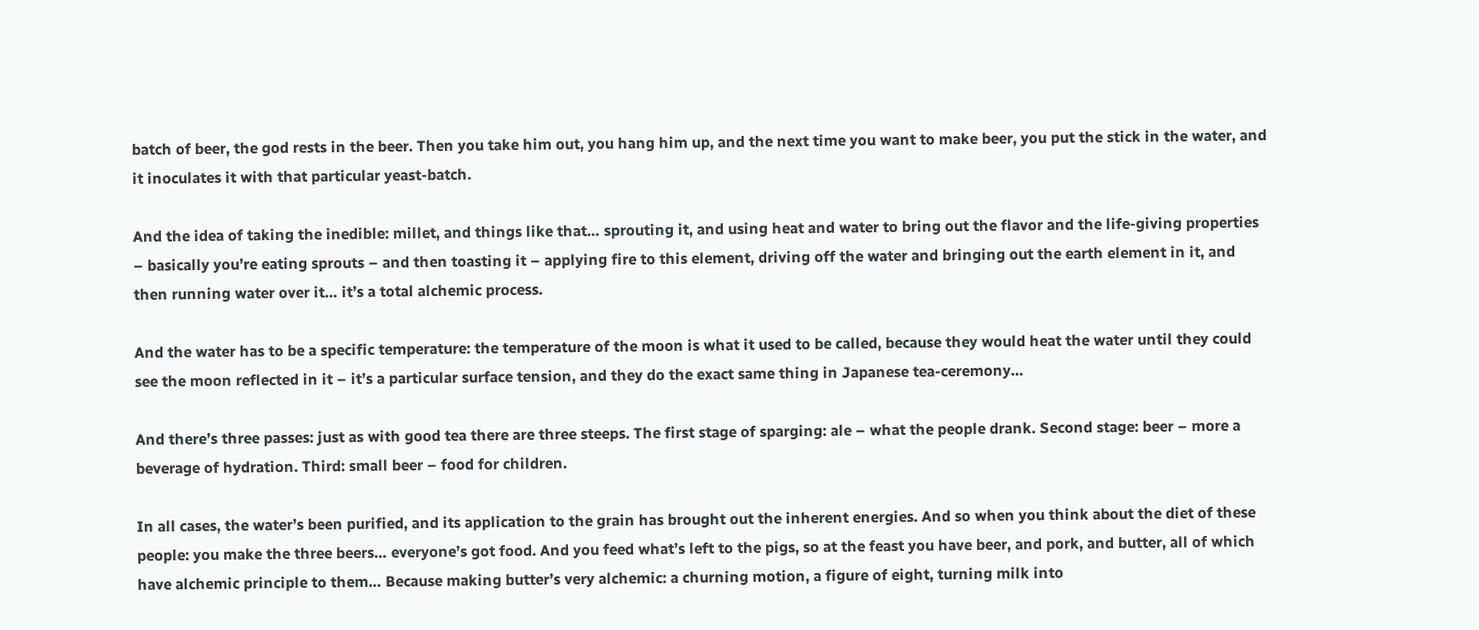batch of beer, the god rests in the beer. Then you take him out, you hang him up, and the next time you want to make beer, you put the stick in the water, and it inoculates it with that particular yeast-batch.

And the idea of taking the inedible: millet, and things like that… sprouting it, and using heat and water to bring out the flavor and the life-giving properties – basically you’re eating sprouts – and then toasting it – applying fire to this element, driving off the water and bringing out the earth element in it, and then running water over it… it’s a total alchemic process.

And the water has to be a specific temperature: the temperature of the moon is what it used to be called, because they would heat the water until they could see the moon reflected in it – it’s a particular surface tension, and they do the exact same thing in Japanese tea-ceremony…

And there’s three passes: just as with good tea there are three steeps. The first stage of sparging: ale – what the people drank. Second stage: beer – more a beverage of hydration. Third: small beer – food for children.

In all cases, the water’s been purified, and its application to the grain has brought out the inherent energies. And so when you think about the diet of these people: you make the three beers… everyone’s got food. And you feed what’s left to the pigs, so at the feast you have beer, and pork, and butter, all of which have alchemic principle to them… Because making butter’s very alchemic: a churning motion, a figure of eight, turning milk into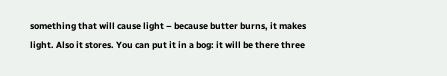something that will cause light – because butter burns, it makes light. Also it stores. You can put it in a bog: it will be there three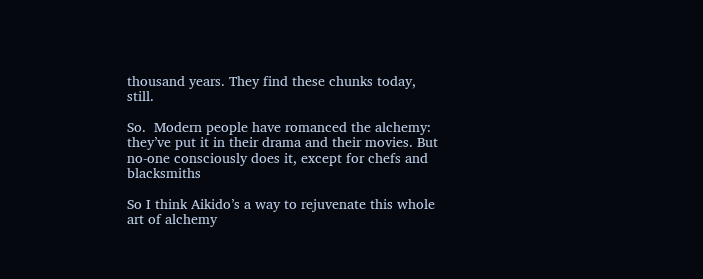thousand years. They find these chunks today, still.

So.  Modern people have romanced the alchemy:  they’ve put it in their drama and their movies. But no-one consciously does it, except for chefs and blacksmiths

So I think Aikido’s a way to rejuvenate this whole art of alchemy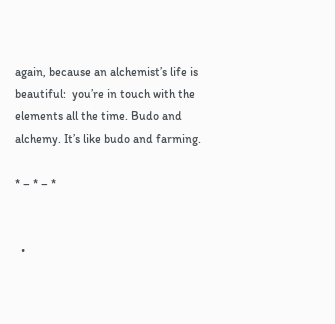again, because an alchemist’s life is beautiful:  you’re in touch with the elements all the time. Budo and alchemy. It’s like budo and farming.

* – * – *


  •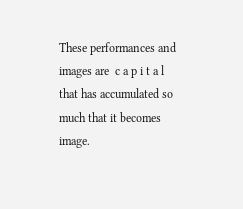These performances and images are  c a p i t a l  that has accumulated so much that it becomes image.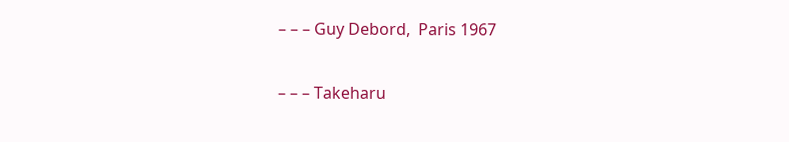– – – Guy Debord,  Paris 1967

– – – Takeharu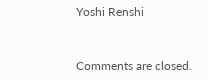Yoshi Renshi


Comments are closed.